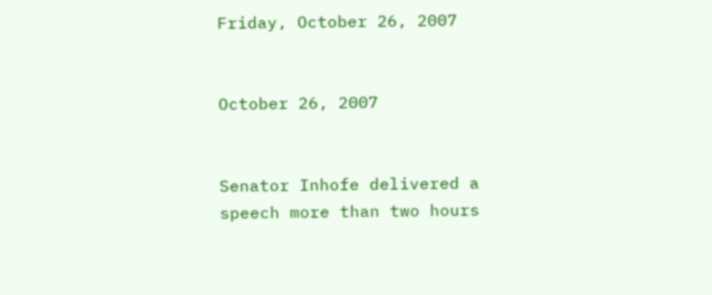Friday, October 26, 2007


October 26, 2007


Senator Inhofe delivered a speech more than two hours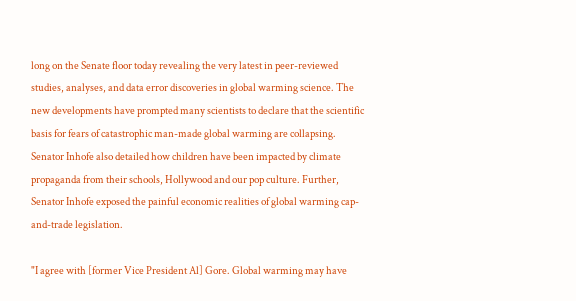long on the Senate floor today revealing the very latest in peer-reviewed studies, analyses, and data error discoveries in global warming science. The new developments have prompted many scientists to declare that the scientific basis for fears of catastrophic man-made global warming are collapsing. Senator Inhofe also detailed how children have been impacted by climate propaganda from their schools, Hollywood and our pop culture. Further, Senator Inhofe exposed the painful economic realities of global warming cap-and-trade legislation.

"I agree with [former Vice President Al] Gore. Global warming may have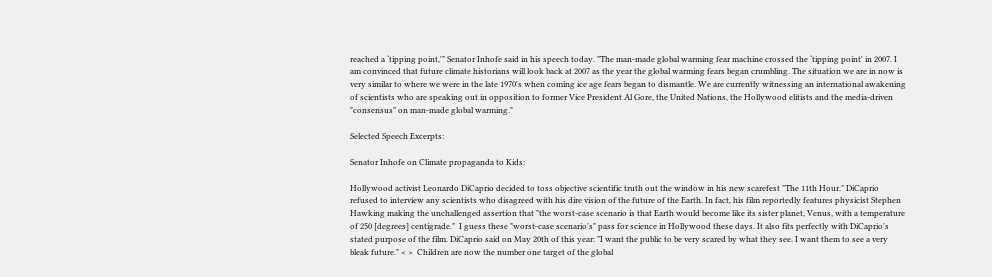reached a ‘tipping point,'" Senator Inhofe said in his speech today. "The man-made global warming fear machine crossed the ‘tipping point' in 2007. I am convinced that future climate historians will look back at 2007 as the year the global warming fears began crumbling. The situation we are in now is very similar to where we were in the late 1970's when coming ice age fears began to dismantle. We are currently witnessing an international awakening of scientists who are speaking out in opposition to former Vice President Al Gore, the United Nations, the Hollywood elitists and the media-driven "consensus" on man-made global warming."

Selected Speech Excerpts:

Senator Inhofe on Climate propaganda to Kids:

Hollywood activist Leonardo DiCaprio decided to toss objective scientific truth out the window in his new scarefest "The 11th Hour." DiCaprio refused to interview any scientists who disagreed with his dire vision of the future of the Earth. In fact, his film reportedly features physicist Stephen Hawking making the unchallenged assertion that "the worst-case scenario is that Earth would become like its sister planet, Venus, with a temperature of 250 [degrees] centigrade."  I guess these "worst-case scenario's" pass for science in Hollywood these days. It also fits perfectly with DiCaprio's stated purpose of the film. DiCaprio said on May 20th of this year: "I want the public to be very scared by what they see. I want them to see a very bleak future." < >  Children are now the number one target of the global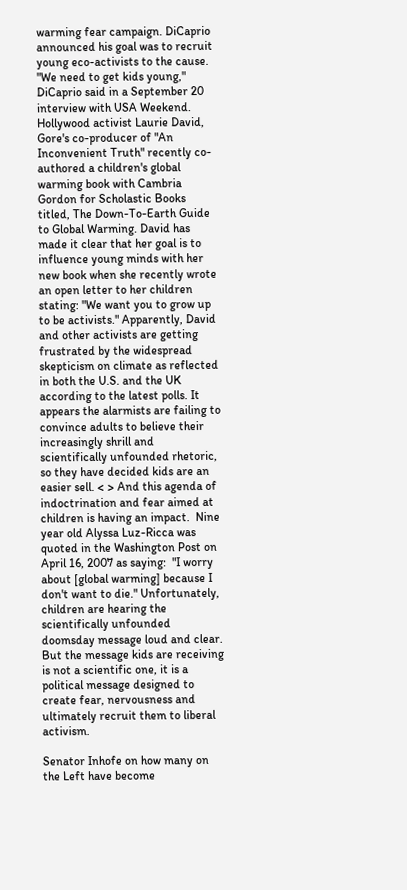warming fear campaign. DiCaprio announced his goal was to recruit young eco-activists to the cause. "We need to get kids young," DiCaprio said in a September 20 interview with USA Weekend. Hollywood activist Laurie David, Gore's co-producer of "An Inconvenient Truth" recently co-authored a children's global warming book with Cambria Gordon for Scholastic Books titled, The Down-To-Earth Guide to Global Warming. David has made it clear that her goal is to influence young minds with her new book when she recently wrote an open letter to her children stating: "We want you to grow up to be activists." Apparently, David and other activists are getting frustrated by the widespread skepticism on climate as reflected in both the U.S. and the UK according to the latest polls. It appears the alarmists are failing to convince adults to believe their increasingly shrill and scientifically unfounded rhetoric, so they have decided kids are an easier sell. < > And this agenda of indoctrination and fear aimed at children is having an impact.  Nine year old Alyssa Luz-Ricca was quoted in the Washington Post on April 16, 2007 as saying:  "I worry about [global warming] because I don't want to die." Unfortunately, children are hearing the scientifically unfounded doomsday message loud and clear. But the message kids are receiving is not a scientific one, it is a political message designed to create fear, nervousness and ultimately recruit them to liberal activism.

Senator Inhofe on how many on the Left have become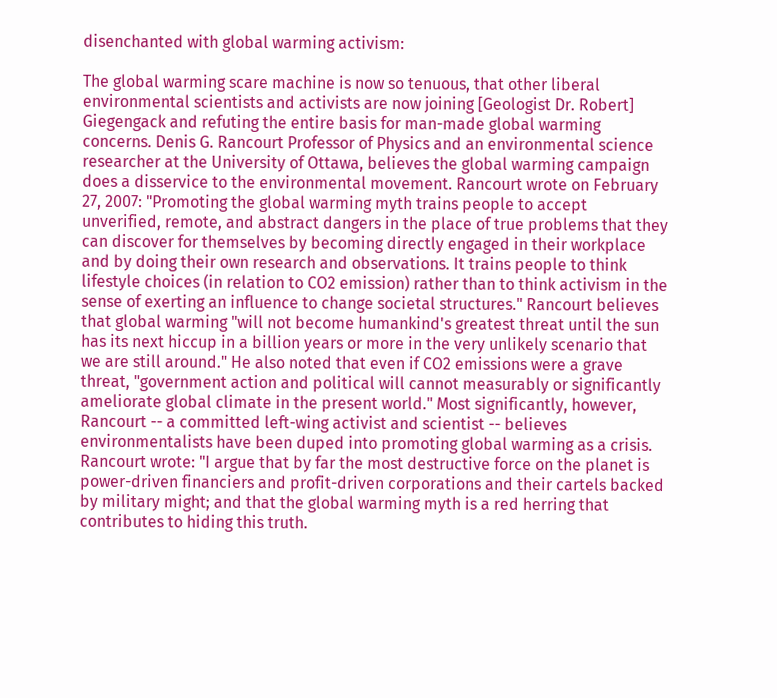disenchanted with global warming activism:

The global warming scare machine is now so tenuous, that other liberal environmental scientists and activists are now joining [Geologist Dr. Robert] Giegengack and refuting the entire basis for man-made global warming concerns. Denis G. Rancourt Professor of Physics and an environmental science researcher at the University of Ottawa, believes the global warming campaign does a disservice to the environmental movement. Rancourt wrote on February 27, 2007: "Promoting the global warming myth trains people to accept unverified, remote, and abstract dangers in the place of true problems that they can discover for themselves by becoming directly engaged in their workplace and by doing their own research and observations. It trains people to think lifestyle choices (in relation to CO2 emission) rather than to think activism in the sense of exerting an influence to change societal structures." Rancourt believes that global warming "will not become humankind's greatest threat until the sun has its next hiccup in a billion years or more in the very unlikely scenario that we are still around." He also noted that even if CO2 emissions were a grave threat, "government action and political will cannot measurably or significantly ameliorate global climate in the present world." Most significantly, however, Rancourt -- a committed left-wing activist and scientist -- believes environmentalists have been duped into promoting global warming as a crisis. Rancourt wrote: "I argue that by far the most destructive force on the planet is power-driven financiers and profit-driven corporations and their cartels backed by military might; and that the global warming myth is a red herring that contributes to hiding this truth.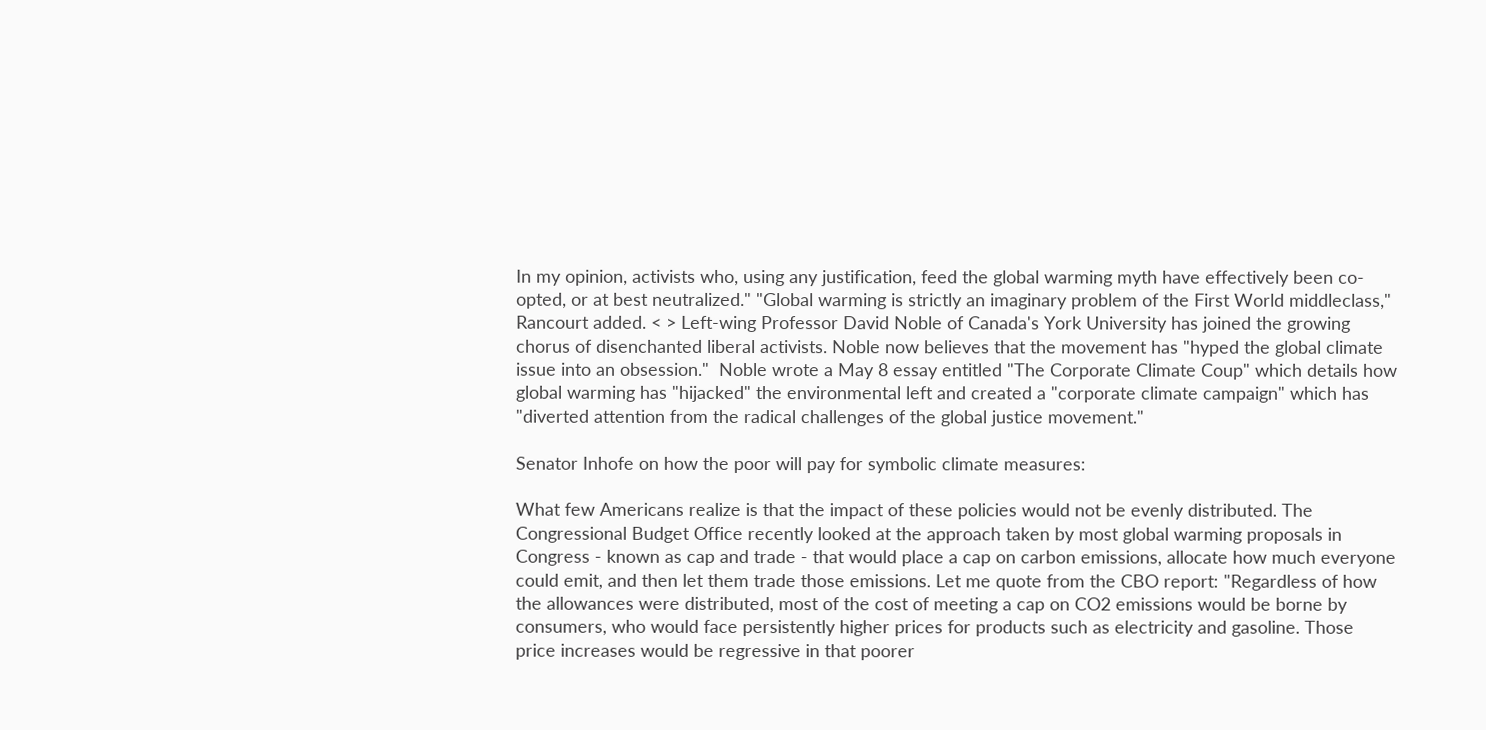In my opinion, activists who, using any justification, feed the global warming myth have effectively been co-opted, or at best neutralized." "Global warming is strictly an imaginary problem of the First World middleclass," Rancourt added. < > Left-wing Professor David Noble of Canada's York University has joined the growing chorus of disenchanted liberal activists. Noble now believes that the movement has "hyped the global climate issue into an obsession."  Noble wrote a May 8 essay entitled "The Corporate Climate Coup" which details how global warming has "hijacked" the environmental left and created a "corporate climate campaign" which has "diverted attention from the radical challenges of the global justice movement."

Senator Inhofe on how the poor will pay for symbolic climate measures:

What few Americans realize is that the impact of these policies would not be evenly distributed. The Congressional Budget Office recently looked at the approach taken by most global warming proposals in Congress - known as cap and trade - that would place a cap on carbon emissions, allocate how much everyone could emit, and then let them trade those emissions. Let me quote from the CBO report: "Regardless of how the allowances were distributed, most of the cost of meeting a cap on CO2 emissions would be borne by consumers, who would face persistently higher prices for products such as electricity and gasoline. Those price increases would be regressive in that poorer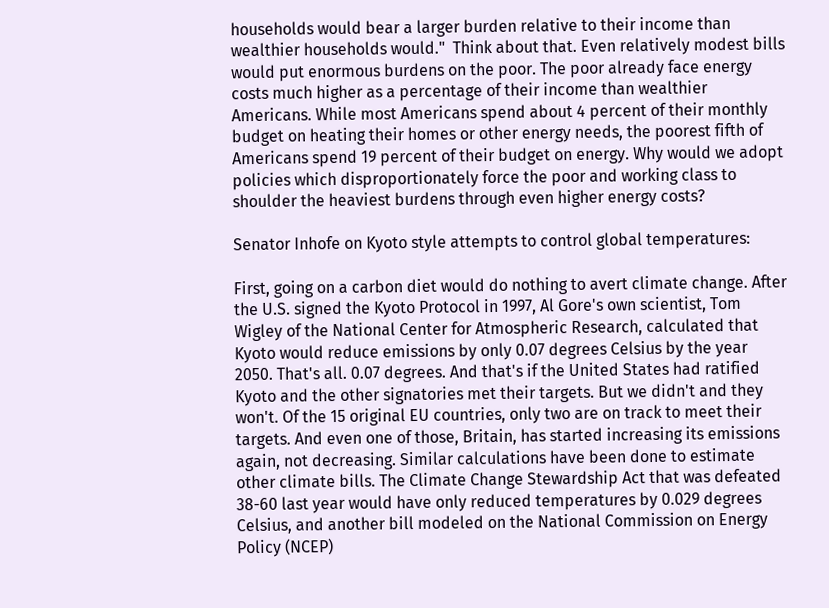households would bear a larger burden relative to their income than wealthier households would."  Think about that. Even relatively modest bills would put enormous burdens on the poor. The poor already face energy costs much higher as a percentage of their income than wealthier Americans. While most Americans spend about 4 percent of their monthly budget on heating their homes or other energy needs, the poorest fifth of Americans spend 19 percent of their budget on energy. Why would we adopt policies which disproportionately force the poor and working class to shoulder the heaviest burdens through even higher energy costs?

Senator Inhofe on Kyoto style attempts to control global temperatures:

First, going on a carbon diet would do nothing to avert climate change. After the U.S. signed the Kyoto Protocol in 1997, Al Gore's own scientist, Tom Wigley of the National Center for Atmospheric Research, calculated that Kyoto would reduce emissions by only 0.07 degrees Celsius by the year 2050. That's all. 0.07 degrees. And that's if the United States had ratified Kyoto and the other signatories met their targets. But we didn't and they won't. Of the 15 original EU countries, only two are on track to meet their targets. And even one of those, Britain, has started increasing its emissions again, not decreasing. Similar calculations have been done to estimate other climate bills. The Climate Change Stewardship Act that was defeated 38-60 last year would have only reduced temperatures by 0.029 degrees Celsius, and another bill modeled on the National Commission on Energy Policy (NCEP)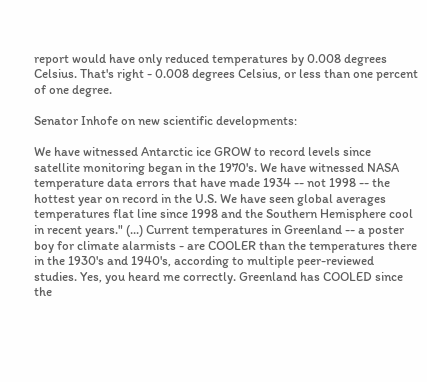report would have only reduced temperatures by 0.008 degrees Celsius. That's right - 0.008 degrees Celsius, or less than one percent of one degree.

Senator Inhofe on new scientific developments:

We have witnessed Antarctic ice GROW to record levels since satellite monitoring began in the 1970's. We have witnessed NASA temperature data errors that have made 1934 -- not 1998 -- the hottest year on record in the U.S. We have seen global averages temperatures flat line since 1998 and the Southern Hemisphere cool in recent years." (...) Current temperatures in Greenland -- a poster boy for climate alarmists - are COOLER than the temperatures there in the 1930's and 1940's, according to multiple peer-reviewed studies. Yes, you heard me correctly. Greenland has COOLED since the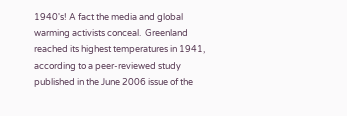1940's! A fact the media and global warming activists conceal.  Greenland reached its highest temperatures in 1941, according to a peer-reviewed study published in the June 2006 issue of the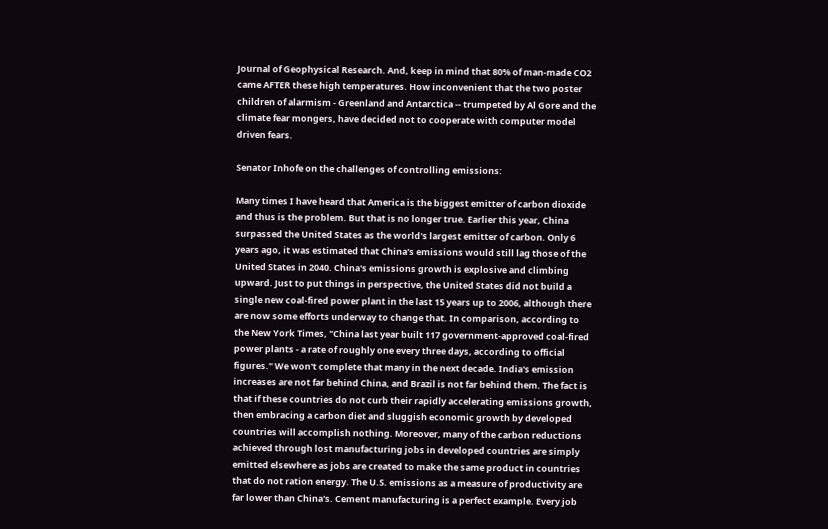Journal of Geophysical Research. And, keep in mind that 80% of man-made CO2 came AFTER these high temperatures. How inconvenient that the two poster children of alarmism - Greenland and Antarctica -- trumpeted by Al Gore and the climate fear mongers, have decided not to cooperate with computer model driven fears.

Senator Inhofe on the challenges of controlling emissions:

Many times I have heard that America is the biggest emitter of carbon dioxide and thus is the problem. But that is no longer true. Earlier this year, China surpassed the United States as the world's largest emitter of carbon. Only 6 years ago, it was estimated that China's emissions would still lag those of the United States in 2040. China's emissions growth is explosive and climbing upward. Just to put things in perspective, the United States did not build a single new coal-fired power plant in the last 15 years up to 2006, although there are now some efforts underway to change that. In comparison, according to the New York Times, "China last year built 117 government-approved coal-fired power plants - a rate of roughly one every three days, according to official figures." We won't complete that many in the next decade. India's emission increases are not far behind China, and Brazil is not far behind them. The fact is that if these countries do not curb their rapidly accelerating emissions growth, then embracing a carbon diet and sluggish economic growth by developed countries will accomplish nothing. Moreover, many of the carbon reductions achieved through lost manufacturing jobs in developed countries are simply emitted elsewhere as jobs are created to make the same product in countries that do not ration energy. The U.S. emissions as a measure of productivity are far lower than China's. Cement manufacturing is a perfect example. Every job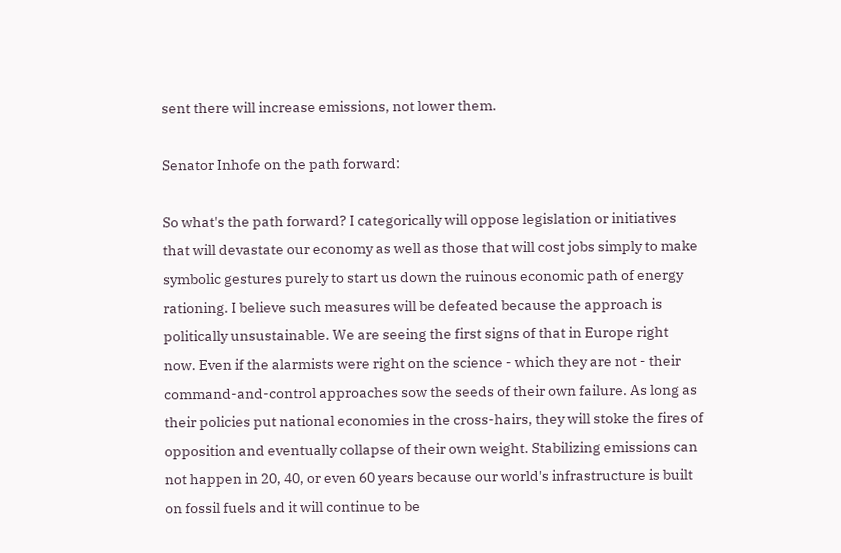sent there will increase emissions, not lower them.

Senator Inhofe on the path forward:

So what's the path forward? I categorically will oppose legislation or initiatives that will devastate our economy as well as those that will cost jobs simply to make symbolic gestures purely to start us down the ruinous economic path of energy rationing. I believe such measures will be defeated because the approach is politically unsustainable. We are seeing the first signs of that in Europe right now. Even if the alarmists were right on the science - which they are not - their command-and-control approaches sow the seeds of their own failure. As long as their policies put national economies in the cross-hairs, they will stoke the fires of opposition and eventually collapse of their own weight. Stabilizing emissions can not happen in 20, 40, or even 60 years because our world's infrastructure is built on fossil fuels and it will continue to be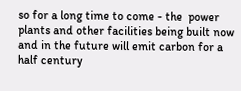so for a long time to come - the  power plants and other facilities being built now and in the future will emit carbon for a half century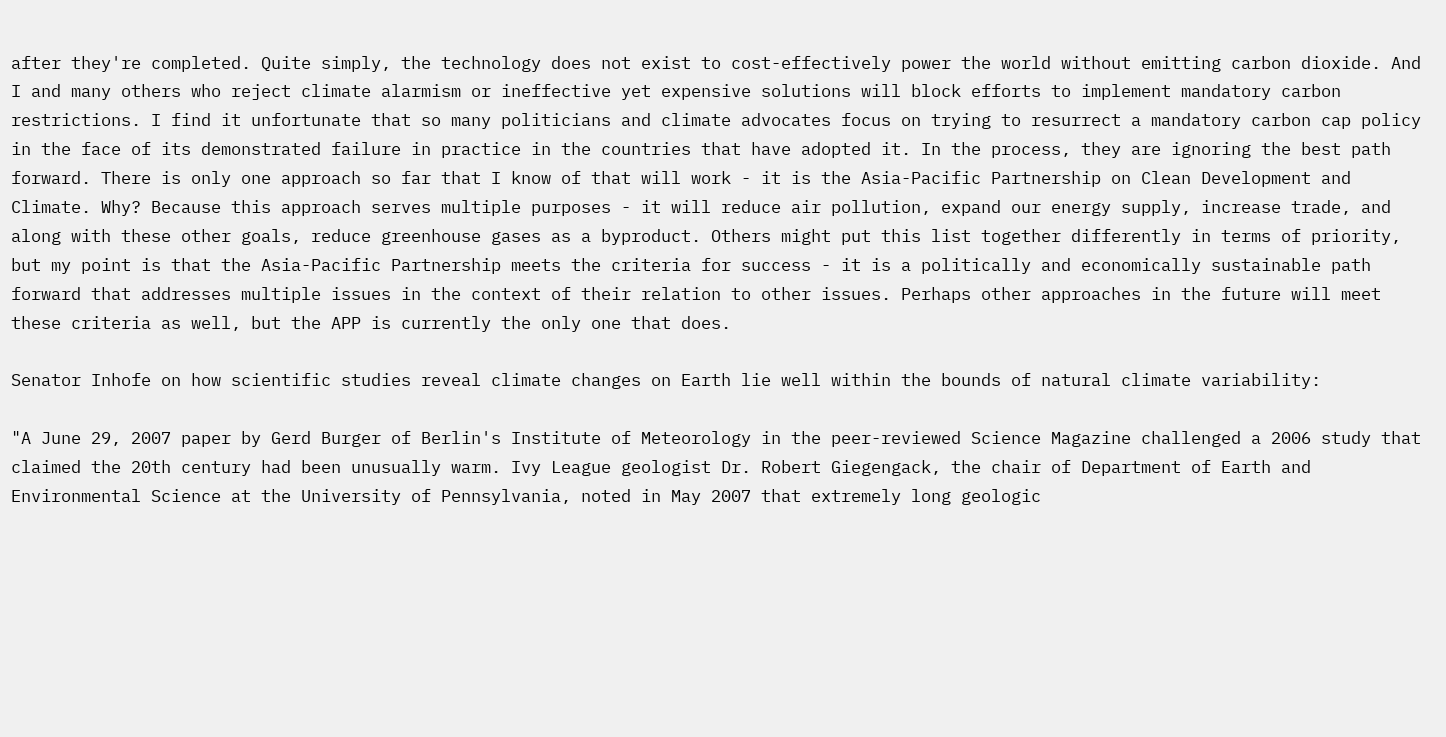after they're completed. Quite simply, the technology does not exist to cost-effectively power the world without emitting carbon dioxide. And I and many others who reject climate alarmism or ineffective yet expensive solutions will block efforts to implement mandatory carbon restrictions. I find it unfortunate that so many politicians and climate advocates focus on trying to resurrect a mandatory carbon cap policy in the face of its demonstrated failure in practice in the countries that have adopted it. In the process, they are ignoring the best path forward. There is only one approach so far that I know of that will work - it is the Asia-Pacific Partnership on Clean Development and Climate. Why? Because this approach serves multiple purposes - it will reduce air pollution, expand our energy supply, increase trade, and along with these other goals, reduce greenhouse gases as a byproduct. Others might put this list together differently in terms of priority, but my point is that the Asia-Pacific Partnership meets the criteria for success - it is a politically and economically sustainable path forward that addresses multiple issues in the context of their relation to other issues. Perhaps other approaches in the future will meet these criteria as well, but the APP is currently the only one that does.

Senator Inhofe on how scientific studies reveal climate changes on Earth lie well within the bounds of natural climate variability:

"A June 29, 2007 paper by Gerd Burger of Berlin's Institute of Meteorology in the peer-reviewed Science Magazine challenged a 2006 study that claimed the 20th century had been unusually warm. Ivy League geologist Dr. Robert Giegengack, the chair of Department of Earth and Environmental Science at the University of Pennsylvania, noted in May 2007 that extremely long geologic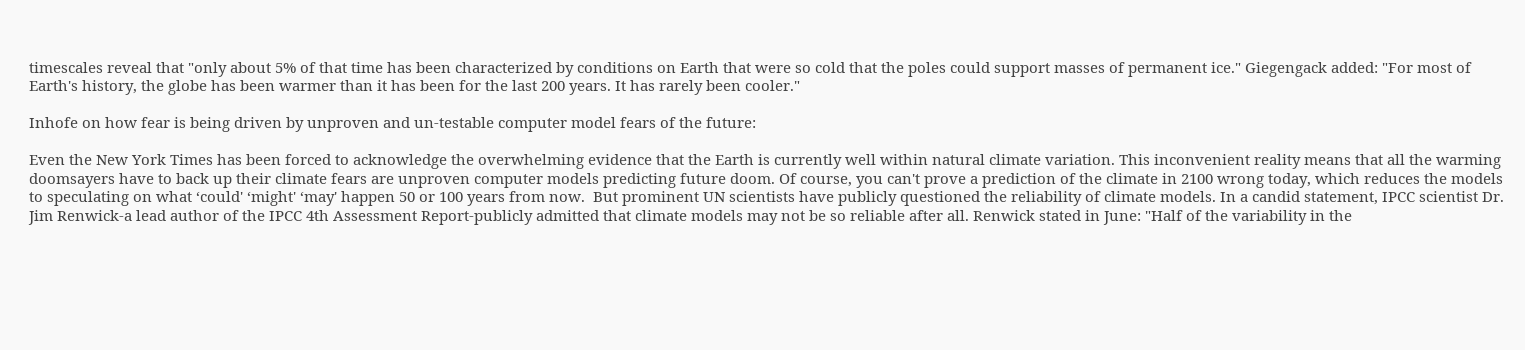timescales reveal that "only about 5% of that time has been characterized by conditions on Earth that were so cold that the poles could support masses of permanent ice." Giegengack added: "For most of Earth's history, the globe has been warmer than it has been for the last 200 years. It has rarely been cooler."

Inhofe on how fear is being driven by unproven and un-testable computer model fears of the future:

Even the New York Times has been forced to acknowledge the overwhelming evidence that the Earth is currently well within natural climate variation. This inconvenient reality means that all the warming doomsayers have to back up their climate fears are unproven computer models predicting future doom. Of course, you can't prove a prediction of the climate in 2100 wrong today, which reduces the models to speculating on what ‘could' ‘might' ‘may' happen 50 or 100 years from now.  But prominent UN scientists have publicly questioned the reliability of climate models. In a candid statement, IPCC scientist Dr. Jim Renwick-a lead author of the IPCC 4th Assessment Report-publicly admitted that climate models may not be so reliable after all. Renwick stated in June: "Half of the variability in the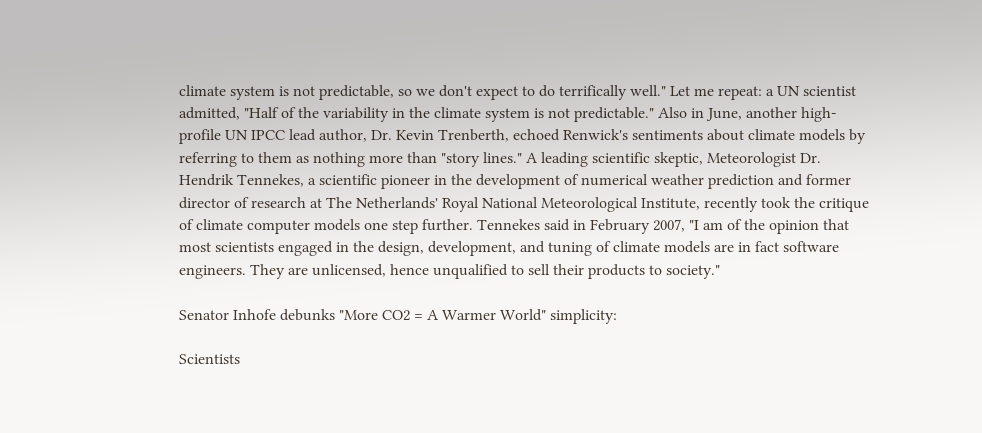climate system is not predictable, so we don't expect to do terrifically well." Let me repeat: a UN scientist admitted, "Half of the variability in the climate system is not predictable." Also in June, another high-profile UN IPCC lead author, Dr. Kevin Trenberth, echoed Renwick's sentiments about climate models by referring to them as nothing more than "story lines." A leading scientific skeptic, Meteorologist Dr. Hendrik Tennekes, a scientific pioneer in the development of numerical weather prediction and former director of research at The Netherlands' Royal National Meteorological Institute, recently took the critique of climate computer models one step further. Tennekes said in February 2007, "I am of the opinion that most scientists engaged in the design, development, and tuning of climate models are in fact software engineers. They are unlicensed, hence unqualified to sell their products to society."

Senator Inhofe debunks "More CO2 = A Warmer World" simplicity:

Scientists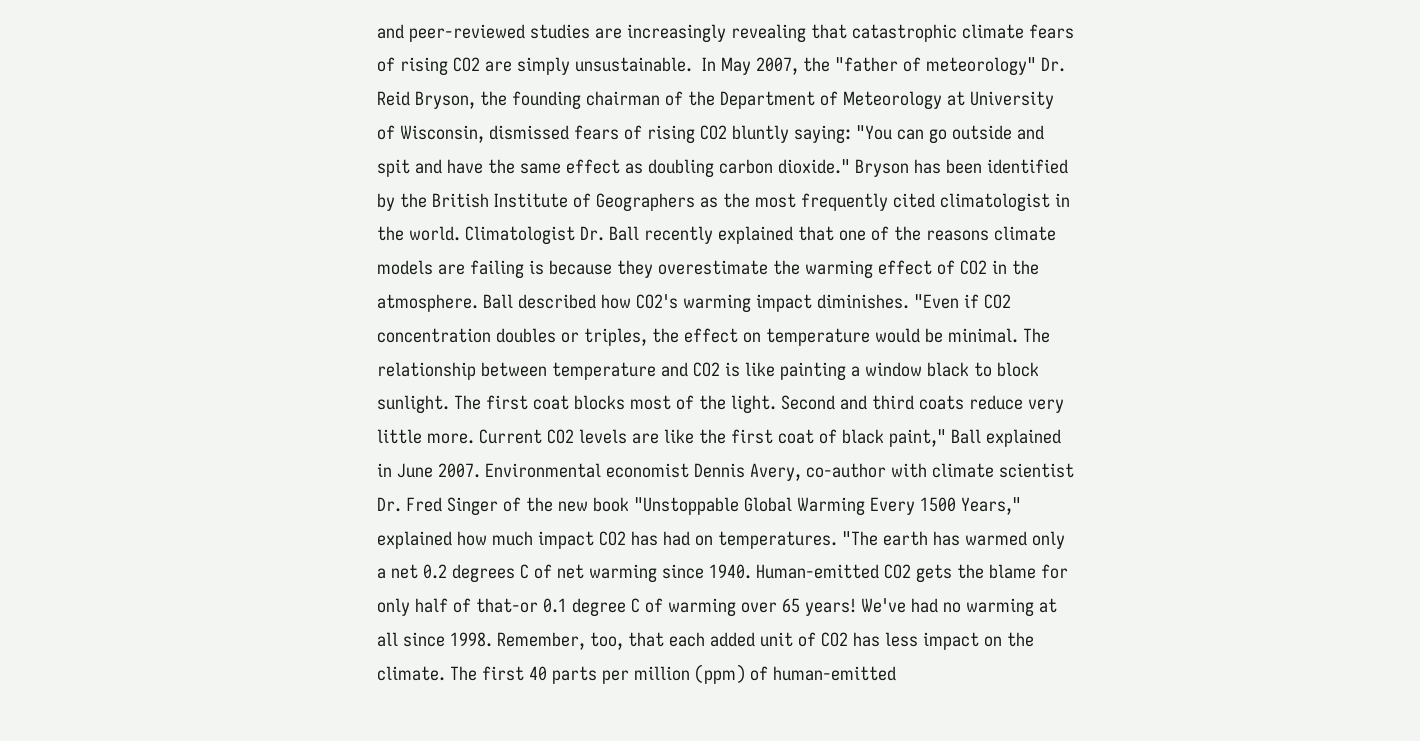and peer-reviewed studies are increasingly revealing that catastrophic climate fears of rising CO2 are simply unsustainable.  In May 2007, the "father of meteorology" Dr. Reid Bryson, the founding chairman of the Department of Meteorology at University of Wisconsin, dismissed fears of rising CO2 bluntly saying: "You can go outside and spit and have the same effect as doubling carbon dioxide." Bryson has been identified by the British Institute of Geographers as the most frequently cited climatologist in the world. Climatologist Dr. Ball recently explained that one of the reasons climate models are failing is because they overestimate the warming effect of CO2 in the atmosphere. Ball described how CO2's warming impact diminishes. "Even if CO2 concentration doubles or triples, the effect on temperature would be minimal. The relationship between temperature and CO2 is like painting a window black to block sunlight. The first coat blocks most of the light. Second and third coats reduce very little more. Current CO2 levels are like the first coat of black paint," Ball explained in June 2007. Environmental economist Dennis Avery, co-author with climate scientist Dr. Fred Singer of the new book "Unstoppable Global Warming Every 1500 Years," explained how much impact CO2 has had on temperatures. "The earth has warmed only a net 0.2 degrees C of net warming since 1940. Human-emitted CO2 gets the blame for only half of that-or 0.1 degree C of warming over 65 years! We've had no warming at all since 1998. Remember, too, that each added unit of CO2 has less impact on the climate. The first 40 parts per million (ppm) of human-emitted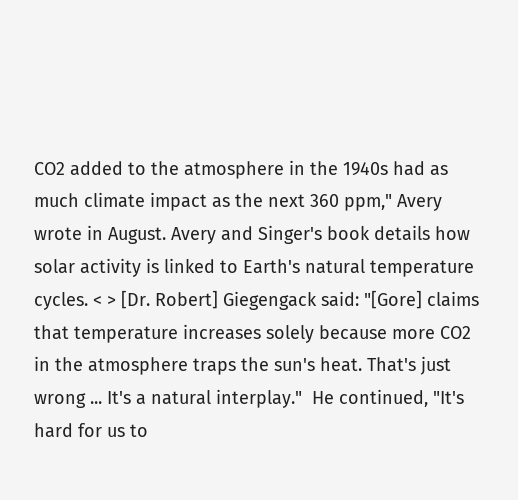CO2 added to the atmosphere in the 1940s had as much climate impact as the next 360 ppm," Avery wrote in August. Avery and Singer's book details how solar activity is linked to Earth's natural temperature cycles. < > [Dr. Robert] Giegengack said: "[Gore] claims that temperature increases solely because more CO2 in the atmosphere traps the sun's heat. That's just wrong ... It's a natural interplay."  He continued, "It's hard for us to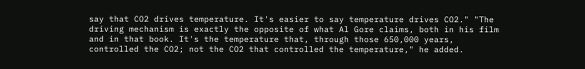say that CO2 drives temperature. It's easier to say temperature drives CO2." "The driving mechanism is exactly the opposite of what Al Gore claims, both in his film and in that book. It's the temperature that, through those 650,000 years, controlled the CO2; not the CO2 that controlled the temperature," he added.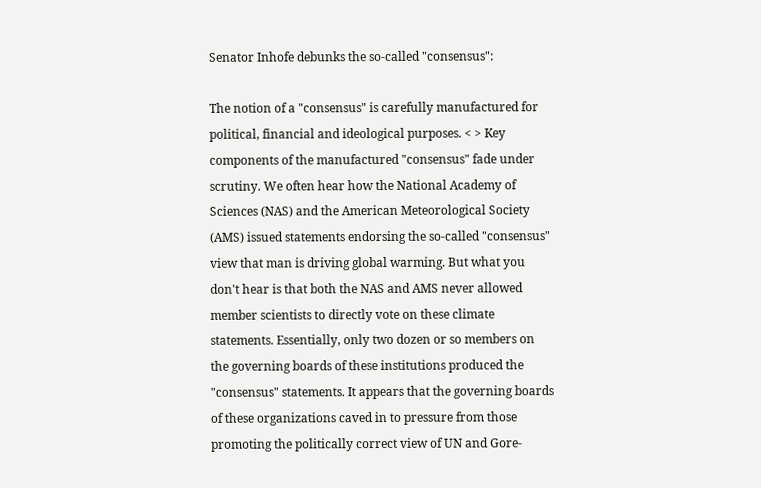Senator Inhofe debunks the so-called "consensus":

The notion of a "consensus" is carefully manufactured for political, financial and ideological purposes. < > Key components of the manufactured "consensus" fade under scrutiny. We often hear how the National Academy of Sciences (NAS) and the American Meteorological Society (AMS) issued statements endorsing the so-called "consensus" view that man is driving global warming. But what you don't hear is that both the NAS and AMS never allowed member scientists to directly vote on these climate statements. Essentially, only two dozen or so members on the governing boards of these institutions produced the "consensus" statements. It appears that the governing boards of these organizations caved in to pressure from those promoting the politically correct view of UN and Gore-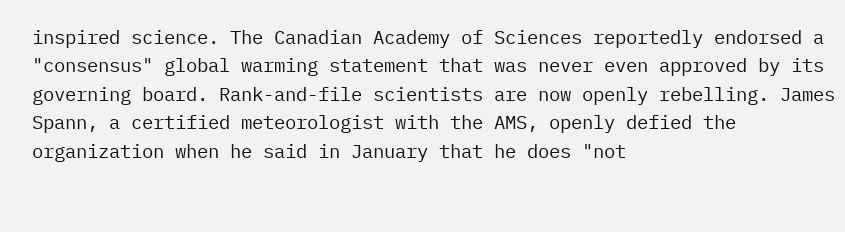inspired science. The Canadian Academy of Sciences reportedly endorsed a "consensus" global warming statement that was never even approved by its governing board. Rank-and-file scientists are now openly rebelling. James Spann, a certified meteorologist with the AMS, openly defied the organization when he said in January that he does "not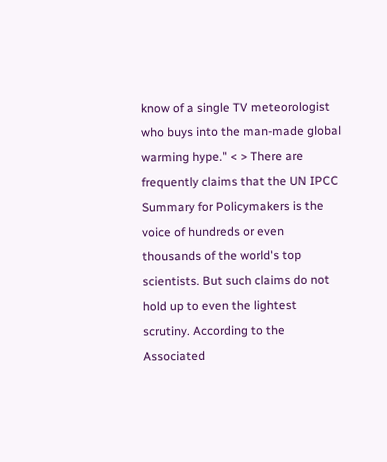know of a single TV meteorologist who buys into the man-made global warming hype." < > There are frequently claims that the UN IPCC Summary for Policymakers is the voice of hundreds or even thousands of the world's top scientists. But such claims do not hold up to even the lightest scrutiny. According to the Associated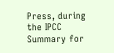Press, during the IPCC Summary for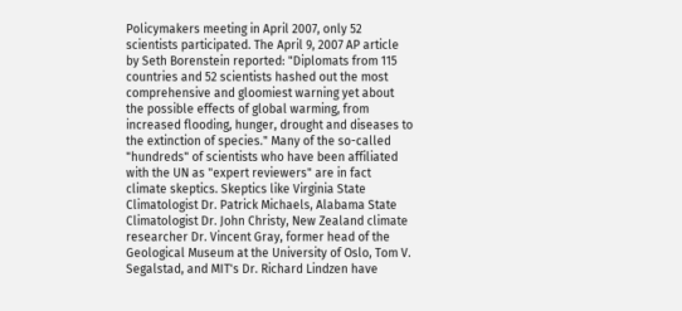Policymakers meeting in April 2007, only 52 scientists participated. The April 9, 2007 AP article by Seth Borenstein reported: "Diplomats from 115 countries and 52 scientists hashed out the most comprehensive and gloomiest warning yet about the possible effects of global warming, from increased flooding, hunger, drought and diseases to the extinction of species." Many of the so-called "hundreds" of scientists who have been affiliated with the UN as "expert reviewers" are in fact climate skeptics. Skeptics like Virginia State Climatologist Dr. Patrick Michaels, Alabama State Climatologist Dr. John Christy, New Zealand climate researcher Dr. Vincent Gray, former head of the Geological Museum at the University of Oslo, Tom V. Segalstad, and MIT's Dr. Richard Lindzen have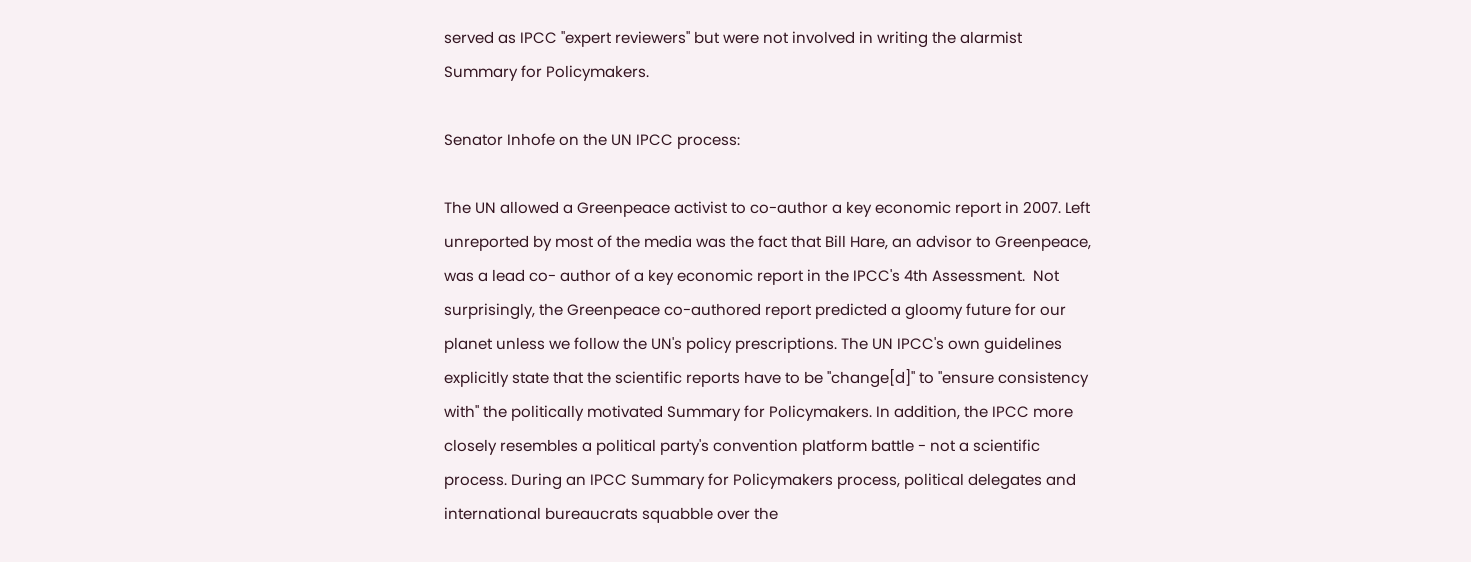served as IPCC "expert reviewers" but were not involved in writing the alarmist Summary for Policymakers.

Senator Inhofe on the UN IPCC process:

The UN allowed a Greenpeace activist to co-author a key economic report in 2007. Left unreported by most of the media was the fact that Bill Hare, an advisor to Greenpeace, was a lead co- author of a key economic report in the IPCC's 4th Assessment.  Not surprisingly, the Greenpeace co-authored report predicted a gloomy future for our planet unless we follow the UN's policy prescriptions. The UN IPCC's own guidelines explicitly state that the scientific reports have to be "change[d]" to "ensure consistency with" the politically motivated Summary for Policymakers. In addition, the IPCC more closely resembles a political party's convention platform battle - not a scientific process. During an IPCC Summary for Policymakers process, political delegates and international bureaucrats squabble over the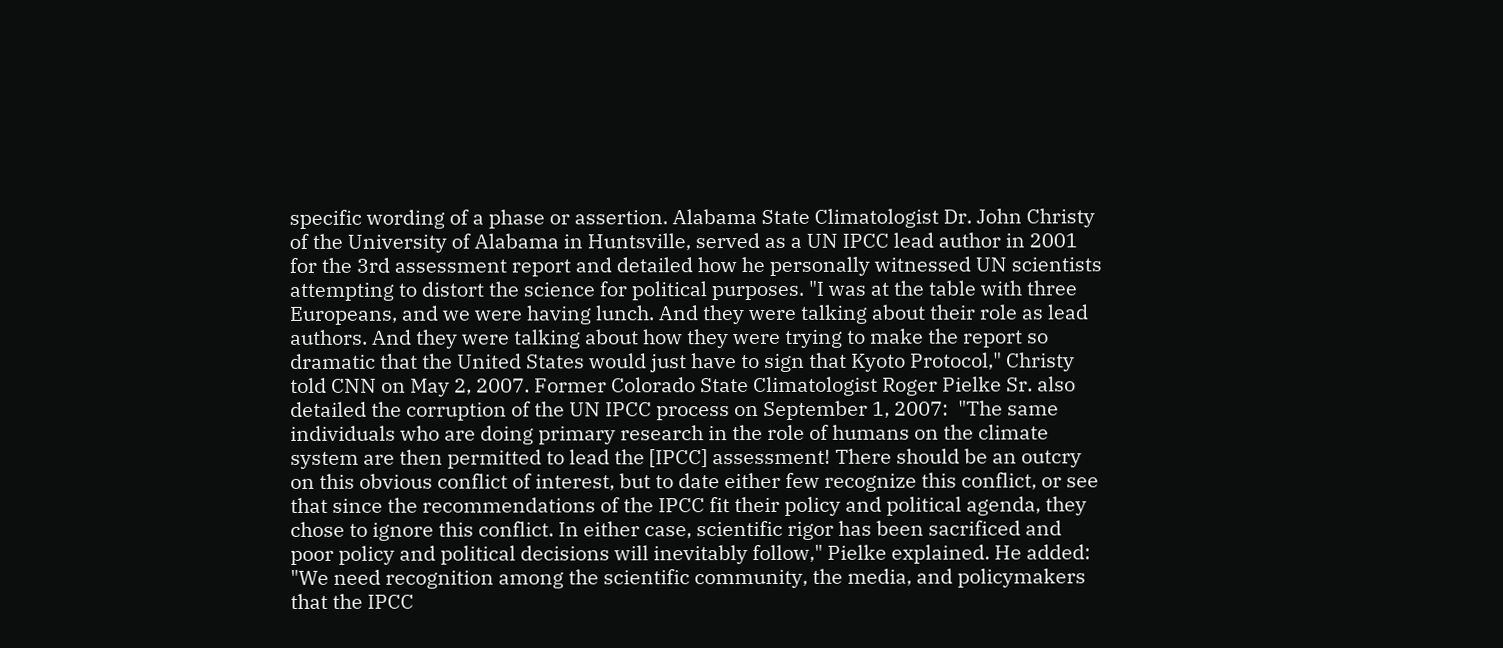specific wording of a phase or assertion. Alabama State Climatologist Dr. John Christy of the University of Alabama in Huntsville, served as a UN IPCC lead author in 2001 for the 3rd assessment report and detailed how he personally witnessed UN scientists attempting to distort the science for political purposes. "I was at the table with three Europeans, and we were having lunch. And they were talking about their role as lead authors. And they were talking about how they were trying to make the report so dramatic that the United States would just have to sign that Kyoto Protocol," Christy told CNN on May 2, 2007. Former Colorado State Climatologist Roger Pielke Sr. also detailed the corruption of the UN IPCC process on September 1, 2007:  "The same individuals who are doing primary research in the role of humans on the climate system are then permitted to lead the [IPCC] assessment! There should be an outcry on this obvious conflict of interest, but to date either few recognize this conflict, or see that since the recommendations of the IPCC fit their policy and political agenda, they chose to ignore this conflict. In either case, scientific rigor has been sacrificed and poor policy and political decisions will inevitably follow," Pielke explained. He added: "We need recognition among the scientific community, the media, and policymakers that the IPCC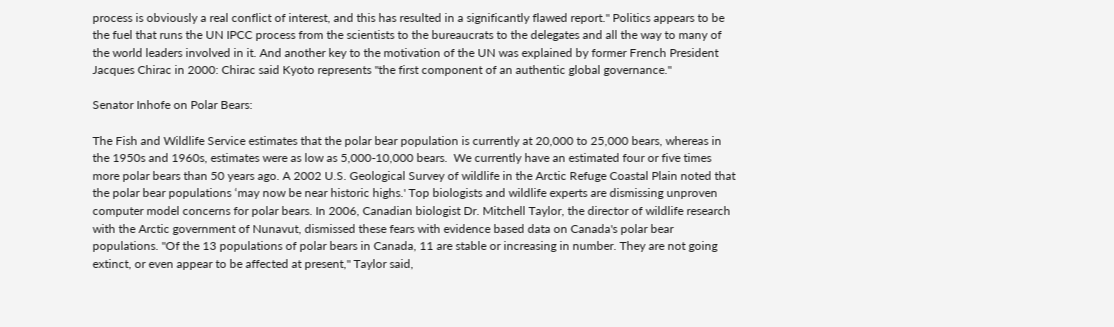process is obviously a real conflict of interest, and this has resulted in a significantly flawed report." Politics appears to be the fuel that runs the UN IPCC process from the scientists to the bureaucrats to the delegates and all the way to many of the world leaders involved in it. And another key to the motivation of the UN was explained by former French President Jacques Chirac in 2000: Chirac said Kyoto represents "the first component of an authentic global governance."

Senator Inhofe on Polar Bears:

The Fish and Wildlife Service estimates that the polar bear population is currently at 20,000 to 25,000 bears, whereas in the 1950s and 1960s, estimates were as low as 5,000-10,000 bears.  We currently have an estimated four or five times more polar bears than 50 years ago. A 2002 U.S. Geological Survey of wildlife in the Arctic Refuge Coastal Plain noted that the polar bear populations ‘may now be near historic highs.' Top biologists and wildlife experts are dismissing unproven computer model concerns for polar bears. In 2006, Canadian biologist Dr. Mitchell Taylor, the director of wildlife research with the Arctic government of Nunavut, dismissed these fears with evidence based data on Canada's polar bear populations. "Of the 13 populations of polar bears in Canada, 11 are stable or increasing in number. They are not going extinct, or even appear to be affected at present," Taylor said,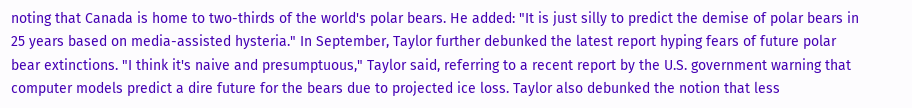noting that Canada is home to two-thirds of the world's polar bears. He added: "It is just silly to predict the demise of polar bears in 25 years based on media-assisted hysteria." In September, Taylor further debunked the latest report hyping fears of future polar bear extinctions. "I think it's naive and presumptuous," Taylor said, referring to a recent report by the U.S. government warning that computer models predict a dire future for the bears due to projected ice loss. Taylor also debunked the notion that less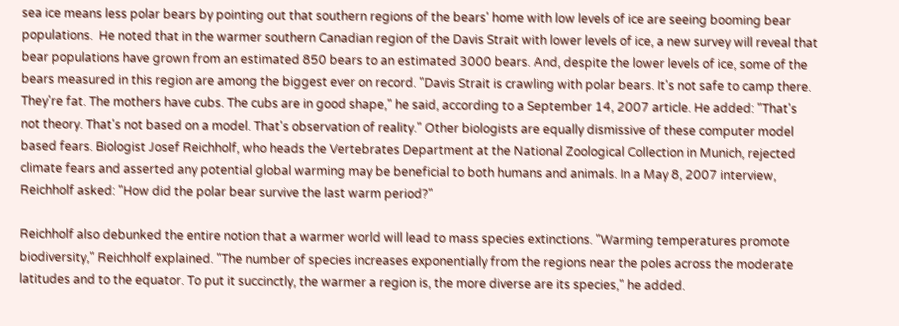sea ice means less polar bears by pointing out that southern regions of the bears' home with low levels of ice are seeing booming bear populations.  He noted that in the warmer southern Canadian region of the Davis Strait with lower levels of ice, a new survey will reveal that bear populations have grown from an estimated 850 bears to an estimated 3000 bears. And, despite the lower levels of ice, some of the bears measured in this region are among the biggest ever on record. "Davis Strait is crawling with polar bears. It's not safe to camp there. They're fat. The mothers have cubs. The cubs are in good shape," he said, according to a September 14, 2007 article. He added: "That's not theory. That's not based on a model. That's observation of reality." Other biologists are equally dismissive of these computer model based fears. Biologist Josef Reichholf, who heads the Vertebrates Department at the National Zoological Collection in Munich, rejected climate fears and asserted any potential global warming may be beneficial to both humans and animals. In a May 8, 2007 interview, Reichholf asked: "How did the polar bear survive the last warm period?"

Reichholf also debunked the entire notion that a warmer world will lead to mass species extinctions. "Warming temperatures promote biodiversity," Reichholf explained. "The number of species increases exponentially from the regions near the poles across the moderate latitudes and to the equator. To put it succinctly, the warmer a region is, the more diverse are its species," he added.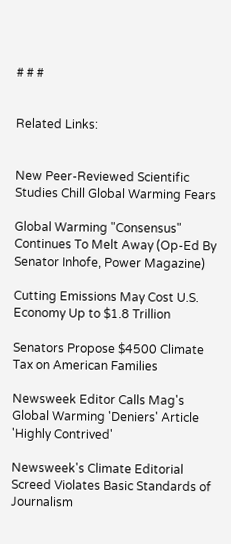# # #


Related Links:


New Peer-Reviewed Scientific Studies Chill Global Warming Fears

Global Warming "Consensus" Continues To Melt Away (Op-Ed By Senator Inhofe, Power Magazine)

Cutting Emissions May Cost U.S. Economy Up to $1.8 Trillion

Senators Propose $4500 Climate Tax on American Families

Newsweek Editor Calls Mag's Global Warming 'Deniers' Article 'Highly Contrived'

Newsweek's Climate Editorial Screed Violates Basic Standards of Journalism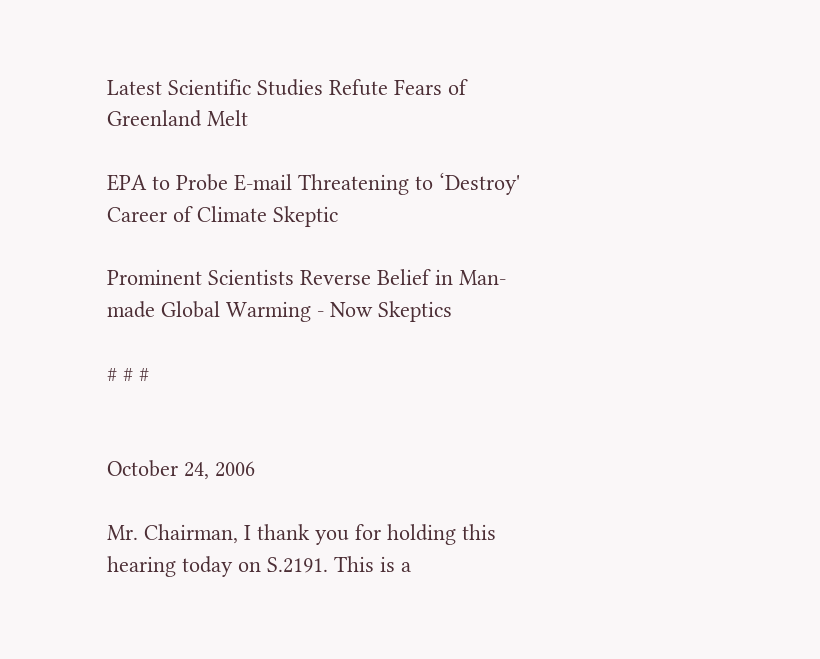Latest Scientific Studies Refute Fears of Greenland Melt

EPA to Probe E-mail Threatening to ‘Destroy' Career of Climate Skeptic

Prominent Scientists Reverse Belief in Man-made Global Warming - Now Skeptics

# # #


October 24, 2006

Mr. Chairman, I thank you for holding this hearing today on S.2191. This is a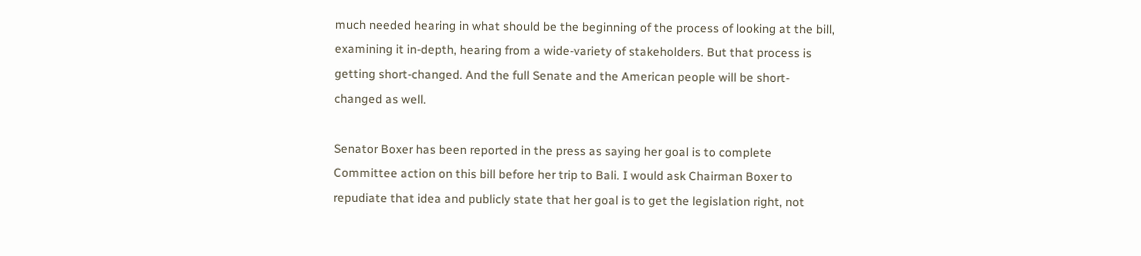much needed hearing in what should be the beginning of the process of looking at the bill, examining it in-depth, hearing from a wide-variety of stakeholders. But that process is getting short-changed. And the full Senate and the American people will be short-changed as well.

Senator Boxer has been reported in the press as saying her goal is to complete Committee action on this bill before her trip to Bali. I would ask Chairman Boxer to repudiate that idea and publicly state that her goal is to get the legislation right, not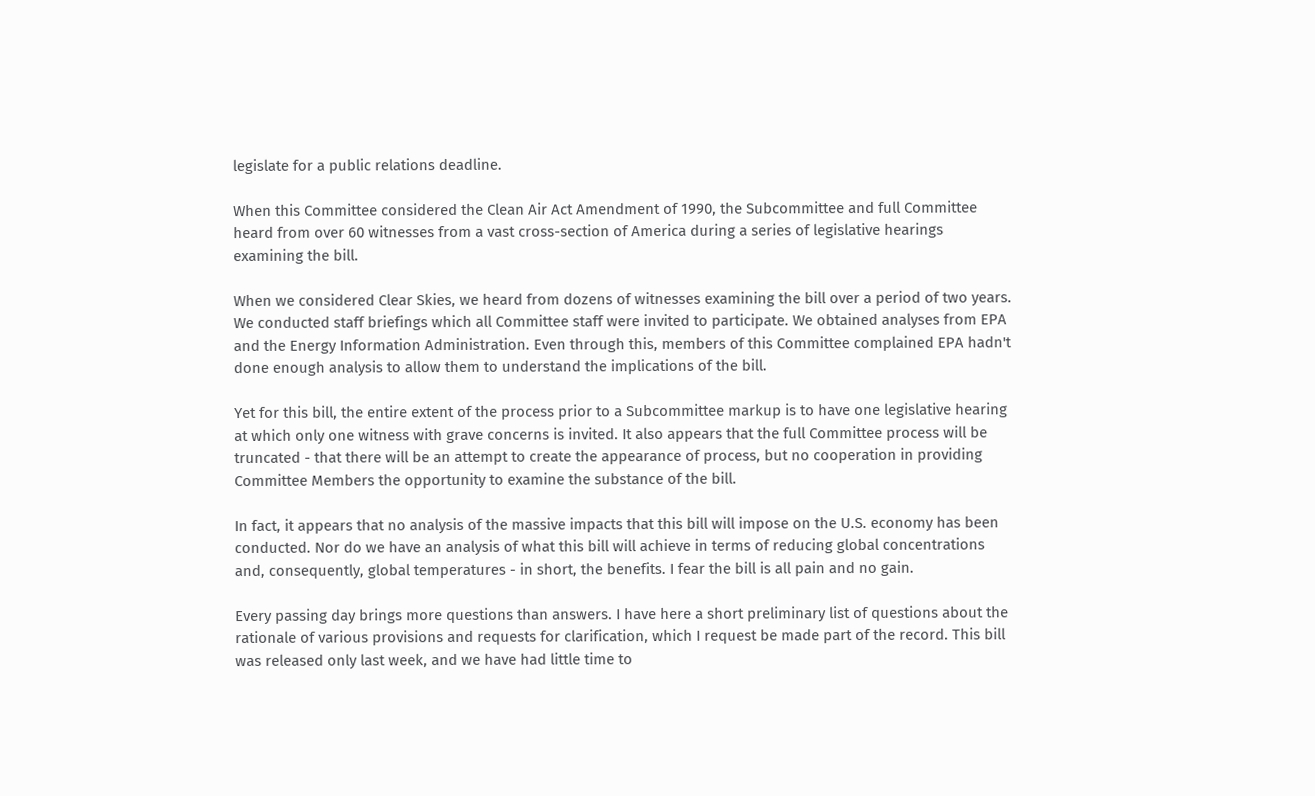legislate for a public relations deadline.

When this Committee considered the Clean Air Act Amendment of 1990, the Subcommittee and full Committee heard from over 60 witnesses from a vast cross-section of America during a series of legislative hearings examining the bill.

When we considered Clear Skies, we heard from dozens of witnesses examining the bill over a period of two years. We conducted staff briefings which all Committee staff were invited to participate. We obtained analyses from EPA and the Energy Information Administration. Even through this, members of this Committee complained EPA hadn't done enough analysis to allow them to understand the implications of the bill.

Yet for this bill, the entire extent of the process prior to a Subcommittee markup is to have one legislative hearing at which only one witness with grave concerns is invited. It also appears that the full Committee process will be truncated - that there will be an attempt to create the appearance of process, but no cooperation in providing Committee Members the opportunity to examine the substance of the bill.

In fact, it appears that no analysis of the massive impacts that this bill will impose on the U.S. economy has been conducted. Nor do we have an analysis of what this bill will achieve in terms of reducing global concentrations and, consequently, global temperatures - in short, the benefits. I fear the bill is all pain and no gain.

Every passing day brings more questions than answers. I have here a short preliminary list of questions about the rationale of various provisions and requests for clarification, which I request be made part of the record. This bill was released only last week, and we have had little time to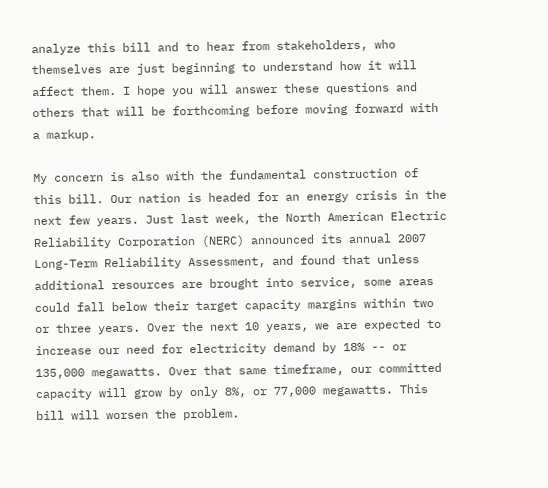analyze this bill and to hear from stakeholders, who themselves are just beginning to understand how it will affect them. I hope you will answer these questions and others that will be forthcoming before moving forward with a markup.

My concern is also with the fundamental construction of this bill. Our nation is headed for an energy crisis in the next few years. Just last week, the North American Electric Reliability Corporation (NERC) announced its annual 2007 Long-Term Reliability Assessment, and found that unless additional resources are brought into service, some areas could fall below their target capacity margins within two or three years. Over the next 10 years, we are expected to increase our need for electricity demand by 18% -- or 135,000 megawatts. Over that same timeframe, our committed capacity will grow by only 8%, or 77,000 megawatts. This bill will worsen the problem.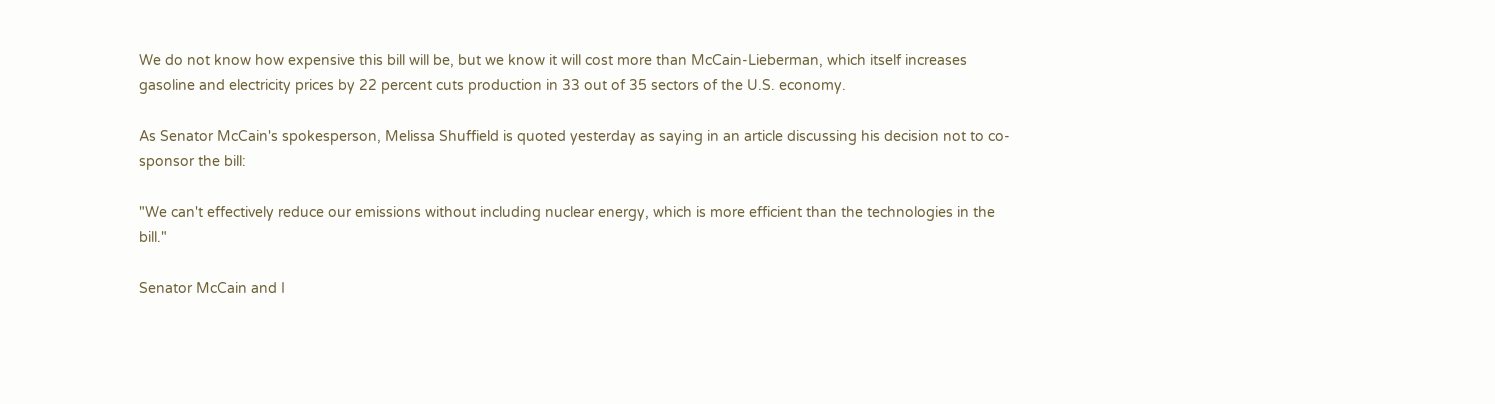We do not know how expensive this bill will be, but we know it will cost more than McCain-Lieberman, which itself increases gasoline and electricity prices by 22 percent cuts production in 33 out of 35 sectors of the U.S. economy.

As Senator McCain's spokesperson, Melissa Shuffield is quoted yesterday as saying in an article discussing his decision not to co-sponsor the bill:

"We can't effectively reduce our emissions without including nuclear energy, which is more efficient than the technologies in the bill."

Senator McCain and I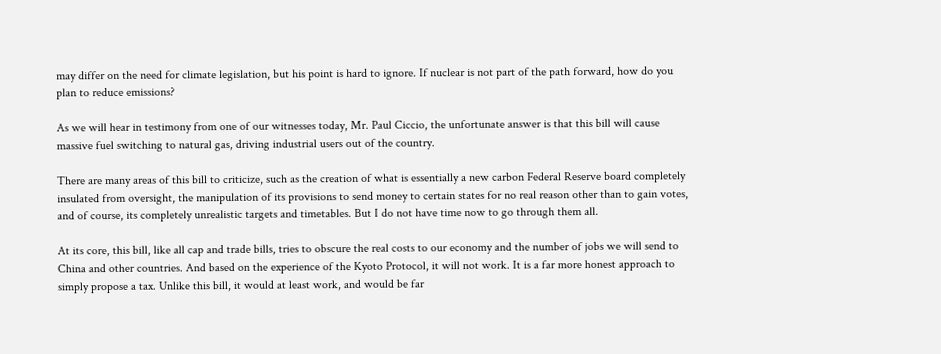may differ on the need for climate legislation, but his point is hard to ignore. If nuclear is not part of the path forward, how do you plan to reduce emissions?

As we will hear in testimony from one of our witnesses today, Mr. Paul Ciccio, the unfortunate answer is that this bill will cause massive fuel switching to natural gas, driving industrial users out of the country.

There are many areas of this bill to criticize, such as the creation of what is essentially a new carbon Federal Reserve board completely insulated from oversight, the manipulation of its provisions to send money to certain states for no real reason other than to gain votes, and of course, its completely unrealistic targets and timetables. But I do not have time now to go through them all.

At its core, this bill, like all cap and trade bills, tries to obscure the real costs to our economy and the number of jobs we will send to China and other countries. And based on the experience of the Kyoto Protocol, it will not work. It is a far more honest approach to simply propose a tax. Unlike this bill, it would at least work, and would be far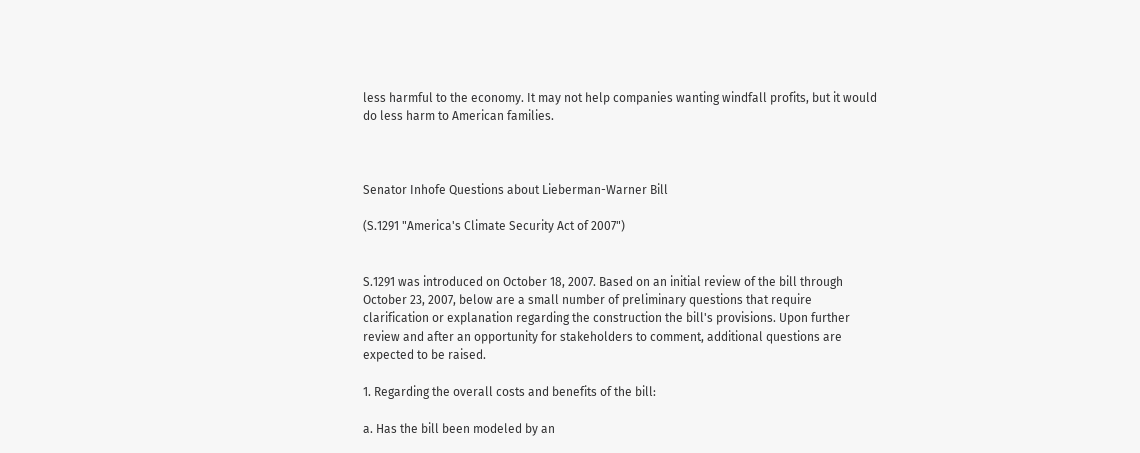less harmful to the economy. It may not help companies wanting windfall profits, but it would do less harm to American families.



Senator Inhofe Questions about Lieberman-Warner Bill

(S.1291 "America's Climate Security Act of 2007")


S.1291 was introduced on October 18, 2007. Based on an initial review of the bill through October 23, 2007, below are a small number of preliminary questions that require clarification or explanation regarding the construction the bill's provisions. Upon further review and after an opportunity for stakeholders to comment, additional questions are expected to be raised.

1. Regarding the overall costs and benefits of the bill:

a. Has the bill been modeled by an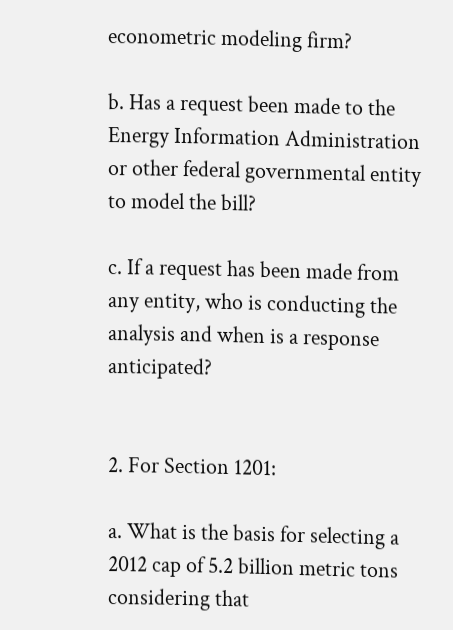econometric modeling firm?

b. Has a request been made to the Energy Information Administration or other federal governmental entity to model the bill?

c. If a request has been made from any entity, who is conducting the analysis and when is a response anticipated?


2. For Section 1201:

a. What is the basis for selecting a 2012 cap of 5.2 billion metric tons considering that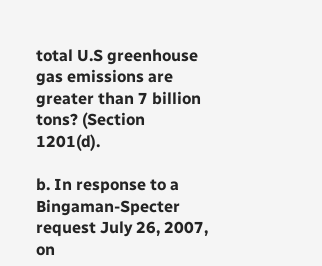total U.S greenhouse gas emissions are greater than 7 billion tons? (Section 1201(d).

b. In response to a Bingaman-Specter request July 26, 2007, on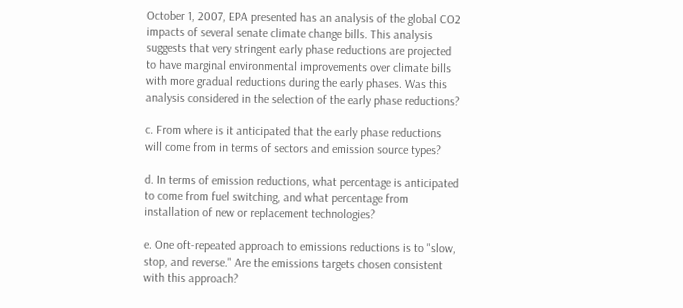October 1, 2007, EPA presented has an analysis of the global CO2 impacts of several senate climate change bills. This analysis suggests that very stringent early phase reductions are projected to have marginal environmental improvements over climate bills with more gradual reductions during the early phases. Was this analysis considered in the selection of the early phase reductions?

c. From where is it anticipated that the early phase reductions will come from in terms of sectors and emission source types?

d. In terms of emission reductions, what percentage is anticipated to come from fuel switching, and what percentage from installation of new or replacement technologies?

e. One oft-repeated approach to emissions reductions is to "slow, stop, and reverse." Are the emissions targets chosen consistent with this approach?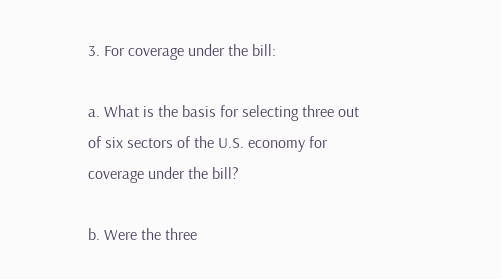3. For coverage under the bill:

a. What is the basis for selecting three out of six sectors of the U.S. economy for coverage under the bill?

b. Were the three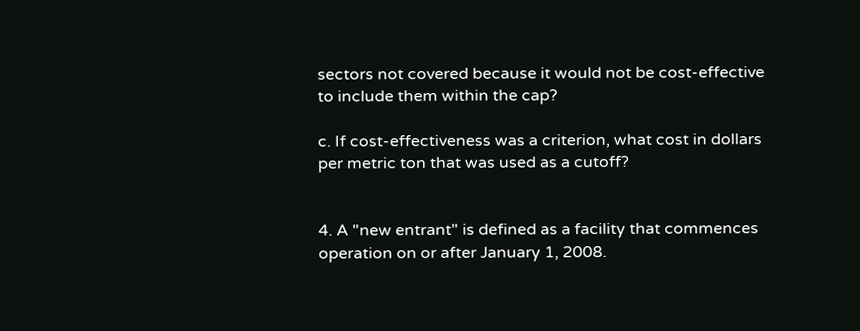sectors not covered because it would not be cost-effective to include them within the cap?

c. If cost-effectiveness was a criterion, what cost in dollars per metric ton that was used as a cutoff?


4. A "new entrant" is defined as a facility that commences operation on or after January 1, 2008.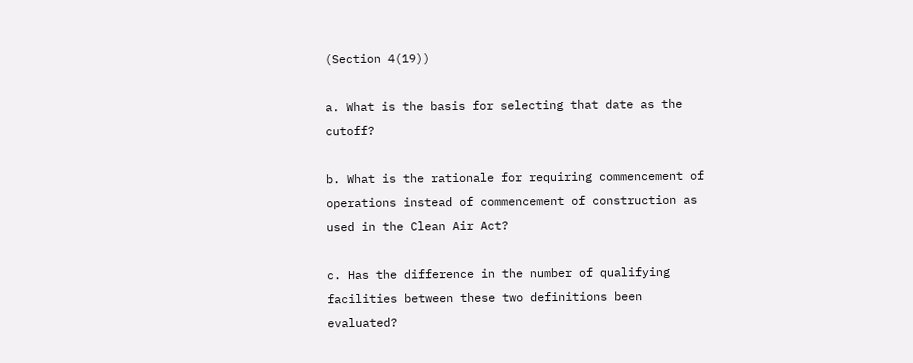(Section 4(19))

a. What is the basis for selecting that date as the cutoff?

b. What is the rationale for requiring commencement of operations instead of commencement of construction as used in the Clean Air Act?

c. Has the difference in the number of qualifying facilities between these two definitions been evaluated?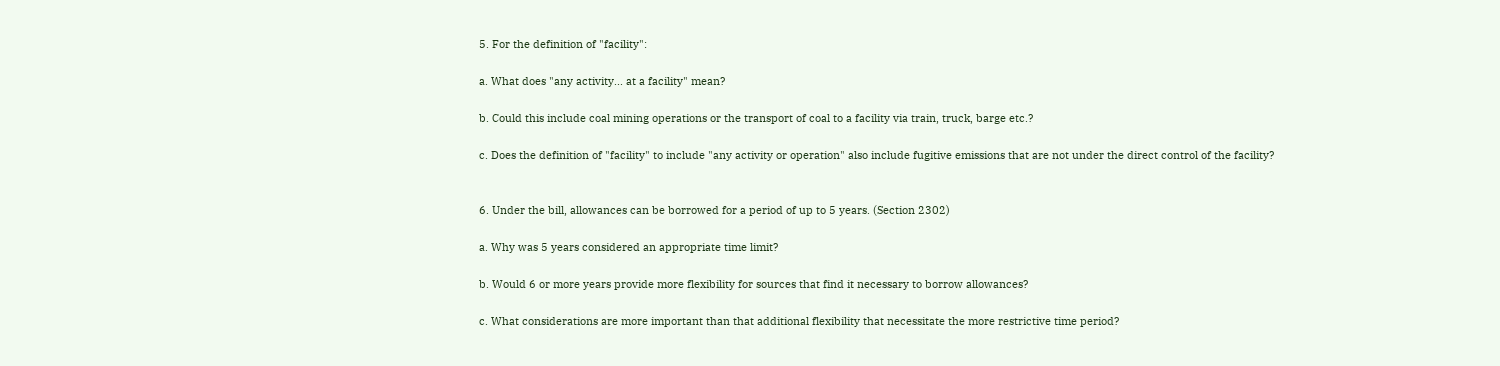5. For the definition of "facility":

a. What does "any activity... at a facility" mean?

b. Could this include coal mining operations or the transport of coal to a facility via train, truck, barge etc.?

c. Does the definition of "facility" to include "any activity or operation" also include fugitive emissions that are not under the direct control of the facility?


6. Under the bill, allowances can be borrowed for a period of up to 5 years. (Section 2302)

a. Why was 5 years considered an appropriate time limit?

b. Would 6 or more years provide more flexibility for sources that find it necessary to borrow allowances?

c. What considerations are more important than that additional flexibility that necessitate the more restrictive time period?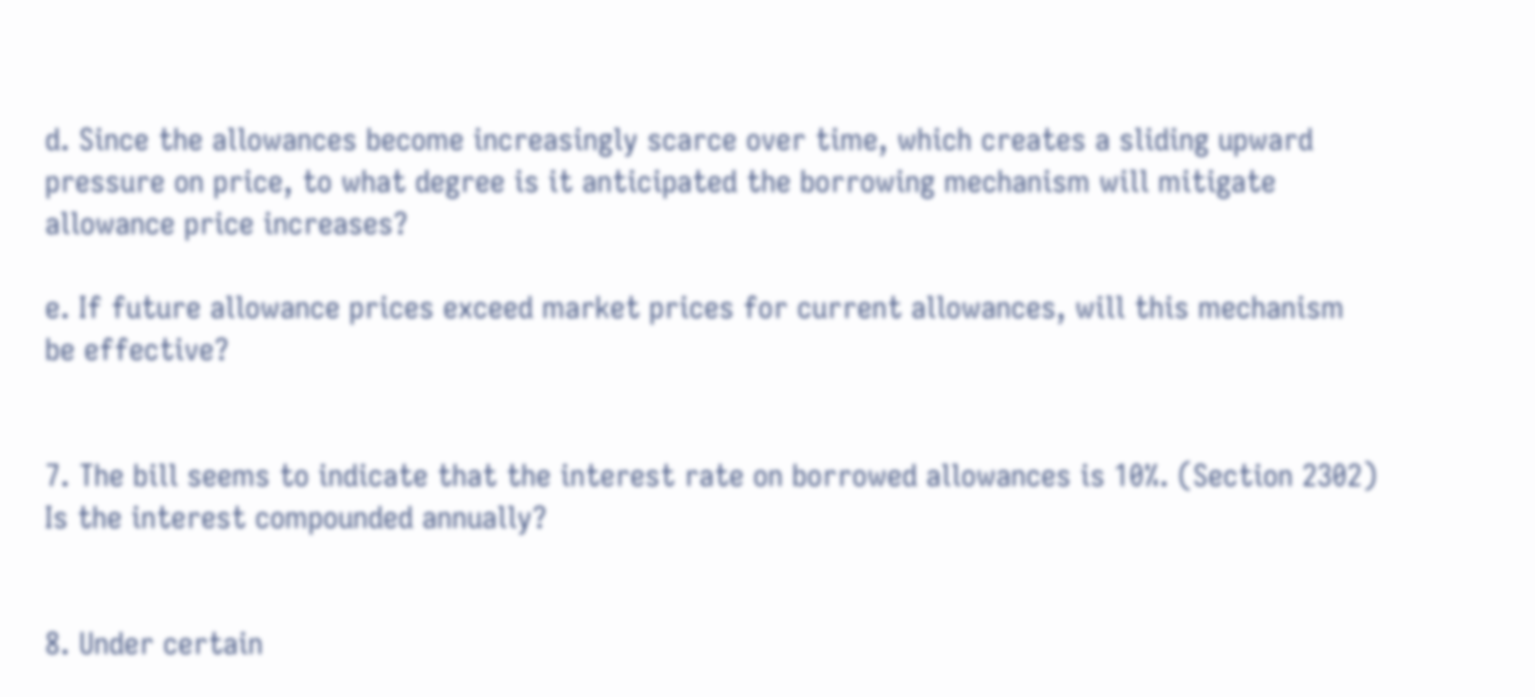d. Since the allowances become increasingly scarce over time, which creates a sliding upward pressure on price, to what degree is it anticipated the borrowing mechanism will mitigate allowance price increases?

e. If future allowance prices exceed market prices for current allowances, will this mechanism be effective?


7. The bill seems to indicate that the interest rate on borrowed allowances is 10%. (Section 2302) Is the interest compounded annually?


8. Under certain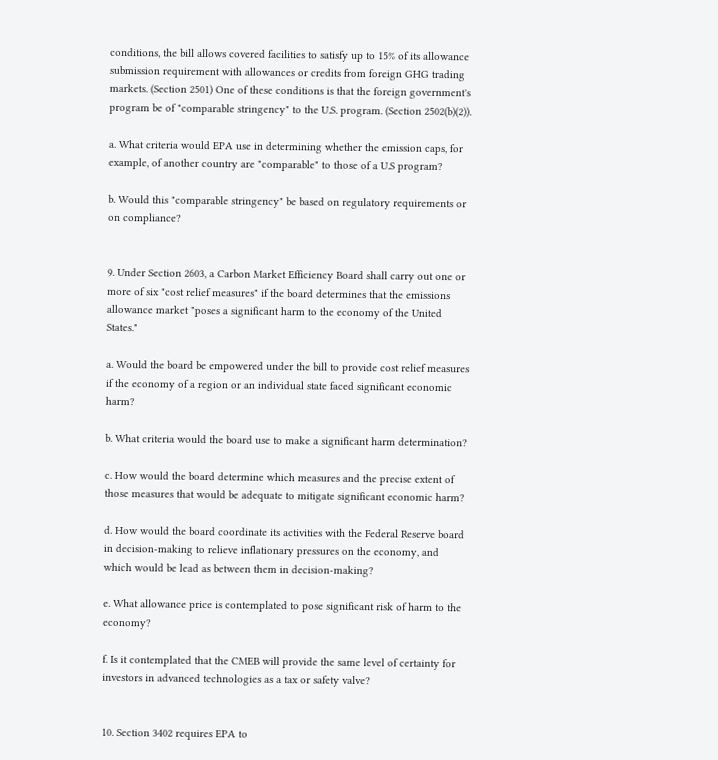conditions, the bill allows covered facilities to satisfy up to 15% of its allowance submission requirement with allowances or credits from foreign GHG trading markets. (Section 2501) One of these conditions is that the foreign government's program be of "comparable stringency" to the U.S. program. (Section 2502(b)(2)).

a. What criteria would EPA use in determining whether the emission caps, for example, of another country are "comparable" to those of a U.S program?

b. Would this "comparable stringency" be based on regulatory requirements or on compliance?


9. Under Section 2603, a Carbon Market Efficiency Board shall carry out one or more of six "cost relief measures" if the board determines that the emissions allowance market "poses a significant harm to the economy of the United States."

a. Would the board be empowered under the bill to provide cost relief measures if the economy of a region or an individual state faced significant economic harm?

b. What criteria would the board use to make a significant harm determination?

c. How would the board determine which measures and the precise extent of those measures that would be adequate to mitigate significant economic harm?

d. How would the board coordinate its activities with the Federal Reserve board in decision-making to relieve inflationary pressures on the economy, and which would be lead as between them in decision-making?

e. What allowance price is contemplated to pose significant risk of harm to the economy?

f. Is it contemplated that the CMEB will provide the same level of certainty for investors in advanced technologies as a tax or safety valve?


10. Section 3402 requires EPA to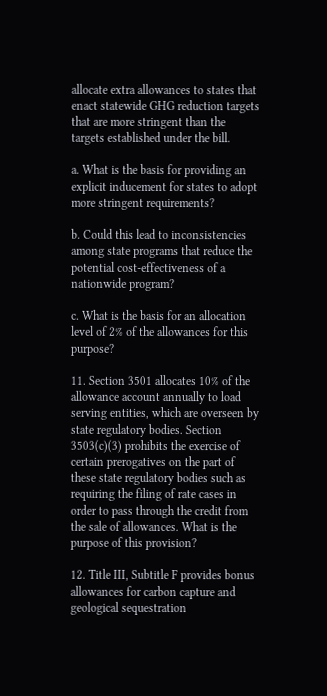allocate extra allowances to states that enact statewide GHG reduction targets that are more stringent than the targets established under the bill.

a. What is the basis for providing an explicit inducement for states to adopt more stringent requirements?

b. Could this lead to inconsistencies among state programs that reduce the potential cost-effectiveness of a nationwide program?

c. What is the basis for an allocation level of 2% of the allowances for this purpose?

11. Section 3501 allocates 10% of the allowance account annually to load serving entities, which are overseen by state regulatory bodies. Section 3503(c)(3) prohibits the exercise of certain prerogatives on the part of these state regulatory bodies such as requiring the filing of rate cases in order to pass through the credit from the sale of allowances. What is the purpose of this provision?

12. Title III, Subtitle F provides bonus allowances for carbon capture and geological sequestration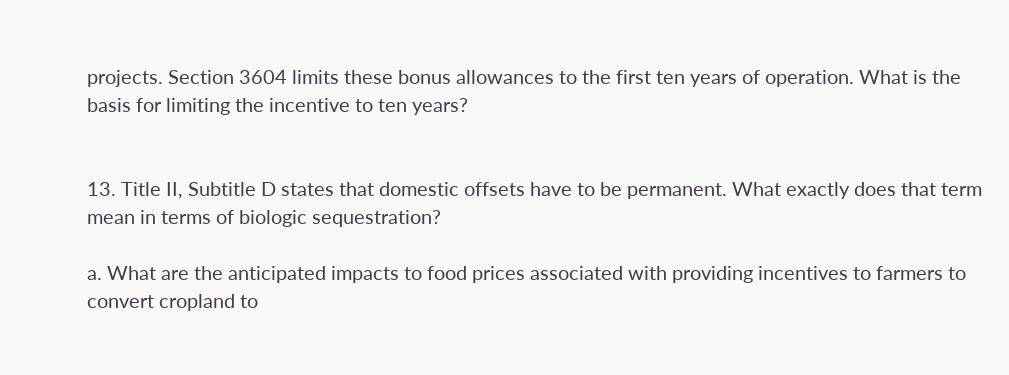projects. Section 3604 limits these bonus allowances to the first ten years of operation. What is the basis for limiting the incentive to ten years?


13. Title II, Subtitle D states that domestic offsets have to be permanent. What exactly does that term mean in terms of biologic sequestration?

a. What are the anticipated impacts to food prices associated with providing incentives to farmers to convert cropland to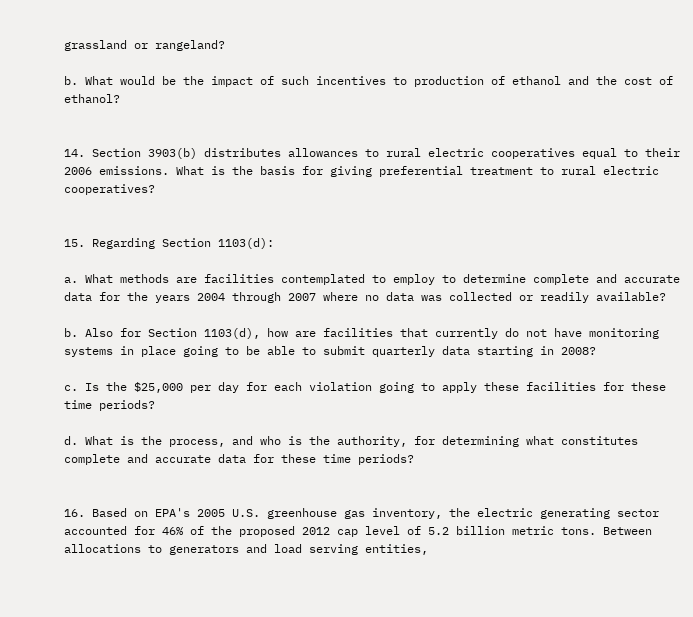grassland or rangeland?

b. What would be the impact of such incentives to production of ethanol and the cost of ethanol?


14. Section 3903(b) distributes allowances to rural electric cooperatives equal to their 2006 emissions. What is the basis for giving preferential treatment to rural electric cooperatives?


15. Regarding Section 1103(d):

a. What methods are facilities contemplated to employ to determine complete and accurate data for the years 2004 through 2007 where no data was collected or readily available?

b. Also for Section 1103(d), how are facilities that currently do not have monitoring systems in place going to be able to submit quarterly data starting in 2008?

c. Is the $25,000 per day for each violation going to apply these facilities for these time periods?

d. What is the process, and who is the authority, for determining what constitutes complete and accurate data for these time periods?


16. Based on EPA's 2005 U.S. greenhouse gas inventory, the electric generating sector accounted for 46% of the proposed 2012 cap level of 5.2 billion metric tons. Between allocations to generators and load serving entities,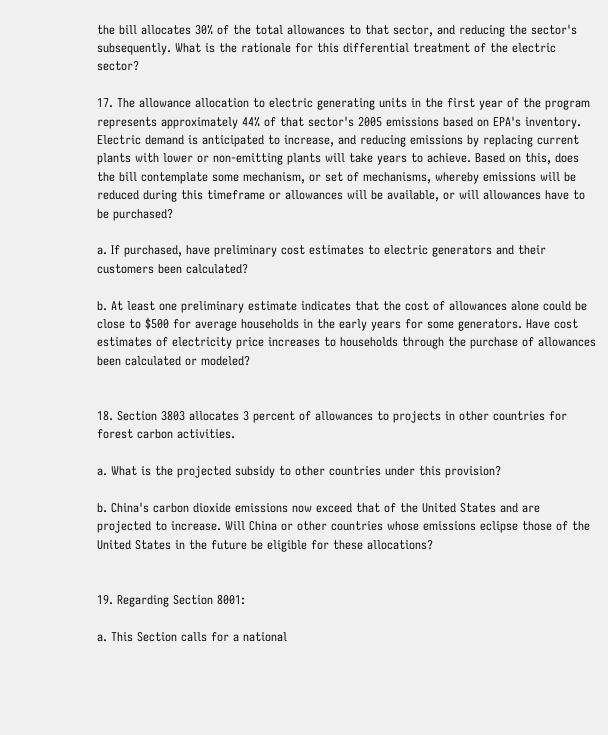the bill allocates 30% of the total allowances to that sector, and reducing the sector's subsequently. What is the rationale for this differential treatment of the electric sector?

17. The allowance allocation to electric generating units in the first year of the program represents approximately 44% of that sector's 2005 emissions based on EPA's inventory. Electric demand is anticipated to increase, and reducing emissions by replacing current plants with lower or non-emitting plants will take years to achieve. Based on this, does the bill contemplate some mechanism, or set of mechanisms, whereby emissions will be reduced during this timeframe or allowances will be available, or will allowances have to be purchased?

a. If purchased, have preliminary cost estimates to electric generators and their customers been calculated?

b. At least one preliminary estimate indicates that the cost of allowances alone could be close to $500 for average households in the early years for some generators. Have cost estimates of electricity price increases to households through the purchase of allowances been calculated or modeled?


18. Section 3803 allocates 3 percent of allowances to projects in other countries for forest carbon activities.

a. What is the projected subsidy to other countries under this provision?

b. China's carbon dioxide emissions now exceed that of the United States and are projected to increase. Will China or other countries whose emissions eclipse those of the United States in the future be eligible for these allocations?


19. Regarding Section 8001:

a. This Section calls for a national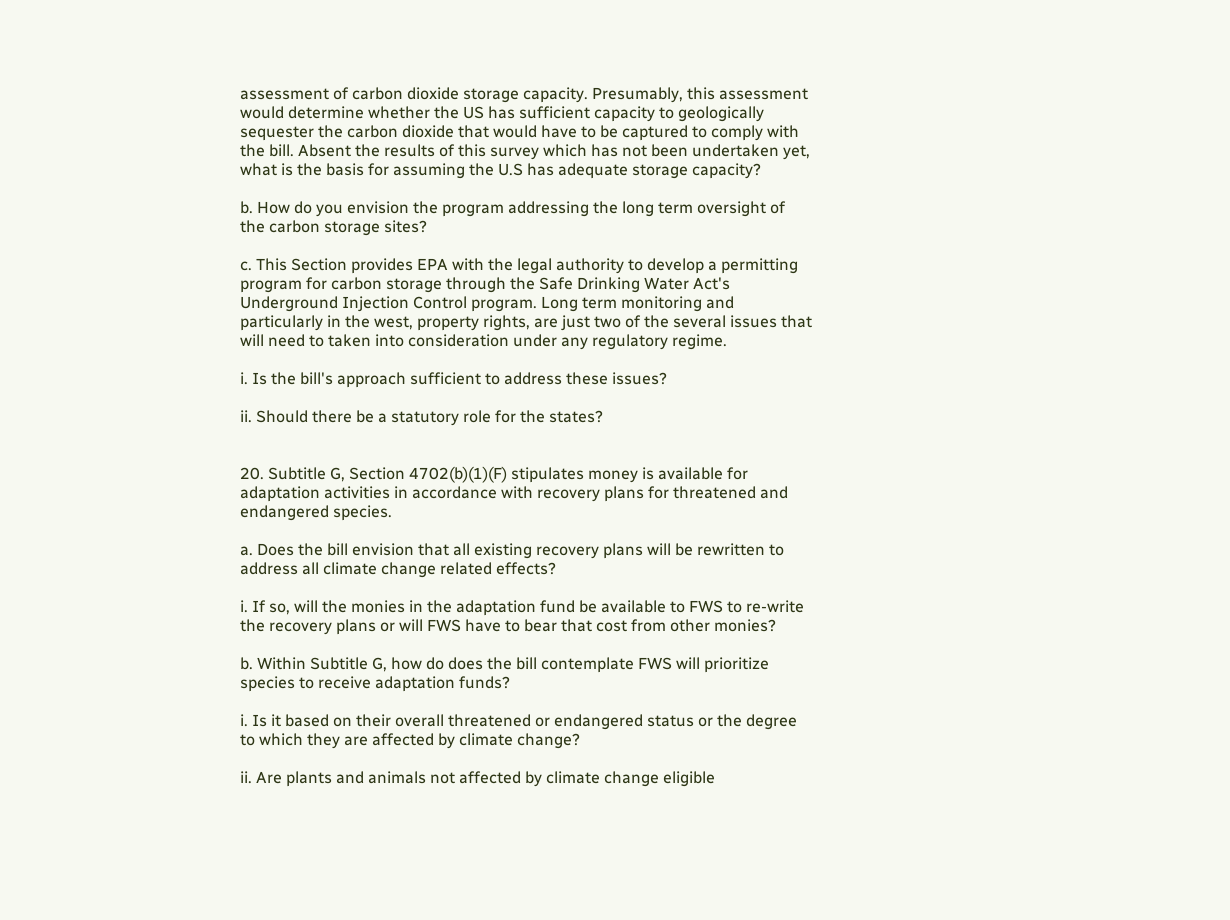assessment of carbon dioxide storage capacity. Presumably, this assessment would determine whether the US has sufficient capacity to geologically sequester the carbon dioxide that would have to be captured to comply with the bill. Absent the results of this survey which has not been undertaken yet, what is the basis for assuming the U.S has adequate storage capacity?

b. How do you envision the program addressing the long term oversight of the carbon storage sites?

c. This Section provides EPA with the legal authority to develop a permitting program for carbon storage through the Safe Drinking Water Act's Underground Injection Control program. Long term monitoring and particularly in the west, property rights, are just two of the several issues that will need to taken into consideration under any regulatory regime.

i. Is the bill's approach sufficient to address these issues?

ii. Should there be a statutory role for the states?


20. Subtitle G, Section 4702(b)(1)(F) stipulates money is available for adaptation activities in accordance with recovery plans for threatened and endangered species.

a. Does the bill envision that all existing recovery plans will be rewritten to address all climate change related effects?

i. If so, will the monies in the adaptation fund be available to FWS to re-write the recovery plans or will FWS have to bear that cost from other monies?

b. Within Subtitle G, how do does the bill contemplate FWS will prioritize species to receive adaptation funds?

i. Is it based on their overall threatened or endangered status or the degree to which they are affected by climate change?

ii. Are plants and animals not affected by climate change eligible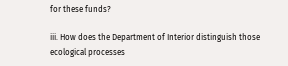for these funds?

iii. How does the Department of Interior distinguish those ecological processes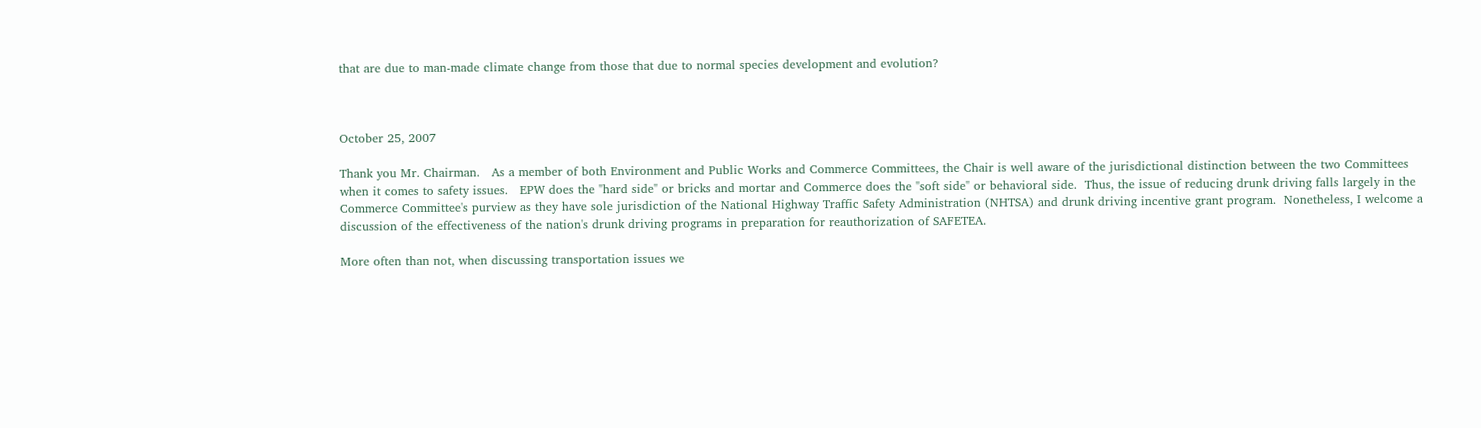that are due to man-made climate change from those that due to normal species development and evolution?



October 25, 2007

Thank you Mr. Chairman.   As a member of both Environment and Public Works and Commerce Committees, the Chair is well aware of the jurisdictional distinction between the two Committees when it comes to safety issues.   EPW does the "hard side" or bricks and mortar and Commerce does the "soft side" or behavioral side.  Thus, the issue of reducing drunk driving falls largely in the Commerce Committee's purview as they have sole jurisdiction of the National Highway Traffic Safety Administration (NHTSA) and drunk driving incentive grant program.  Nonetheless, I welcome a discussion of the effectiveness of the nation's drunk driving programs in preparation for reauthorization of SAFETEA.

More often than not, when discussing transportation issues we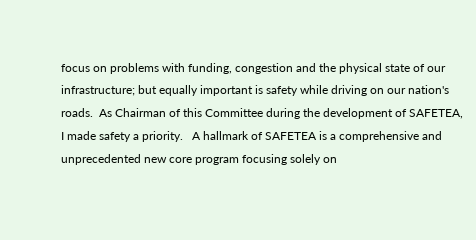focus on problems with funding, congestion and the physical state of our infrastructure; but equally important is safety while driving on our nation's roads.  As Chairman of this Committee during the development of SAFETEA, I made safety a priority.   A hallmark of SAFETEA is a comprehensive and unprecedented new core program focusing solely on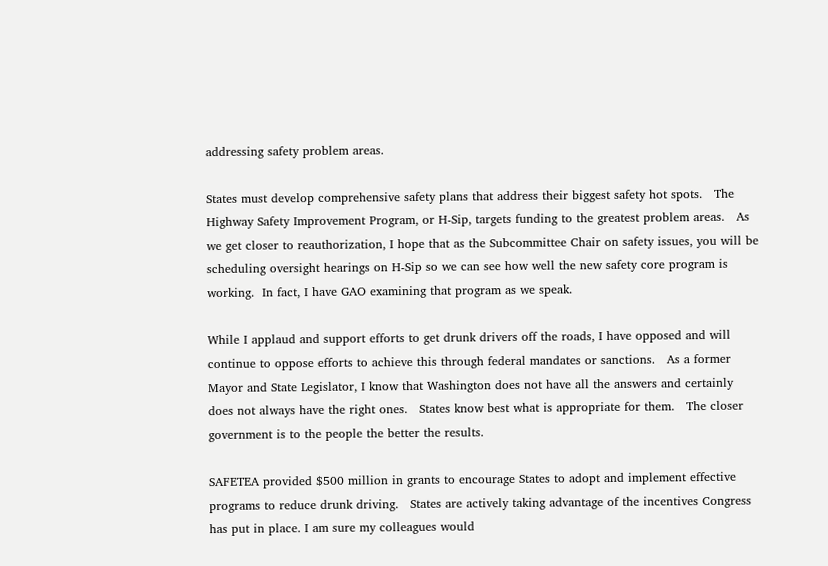addressing safety problem areas.

States must develop comprehensive safety plans that address their biggest safety hot spots.   The Highway Safety Improvement Program, or H-Sip, targets funding to the greatest problem areas.   As we get closer to reauthorization, I hope that as the Subcommittee Chair on safety issues, you will be scheduling oversight hearings on H-Sip so we can see how well the new safety core program is working.  In fact, I have GAO examining that program as we speak.

While I applaud and support efforts to get drunk drivers off the roads, I have opposed and will continue to oppose efforts to achieve this through federal mandates or sanctions.   As a former Mayor and State Legislator, I know that Washington does not have all the answers and certainly does not always have the right ones.   States know best what is appropriate for them.   The closer government is to the people the better the results.

SAFETEA provided $500 million in grants to encourage States to adopt and implement effective programs to reduce drunk driving.   States are actively taking advantage of the incentives Congress has put in place. I am sure my colleagues would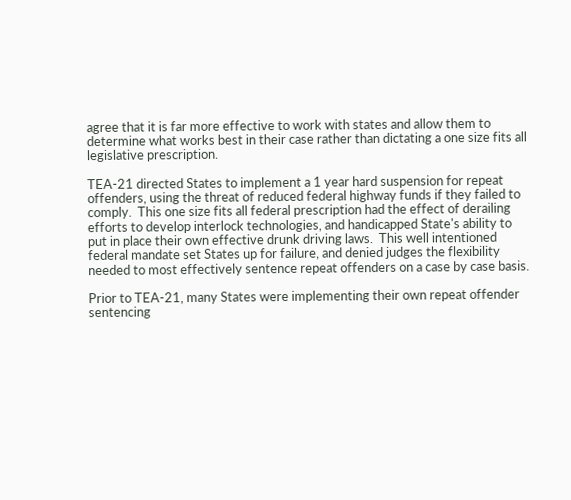agree that it is far more effective to work with states and allow them to determine what works best in their case rather than dictating a one size fits all legislative prescription.

TEA-21 directed States to implement a 1 year hard suspension for repeat offenders, using the threat of reduced federal highway funds if they failed to comply.  This one size fits all federal prescription had the effect of derailing efforts to develop interlock technologies, and handicapped State's ability to put in place their own effective drunk driving laws.  This well intentioned federal mandate set States up for failure, and denied judges the flexibility needed to most effectively sentence repeat offenders on a case by case basis.

Prior to TEA-21, many States were implementing their own repeat offender sentencing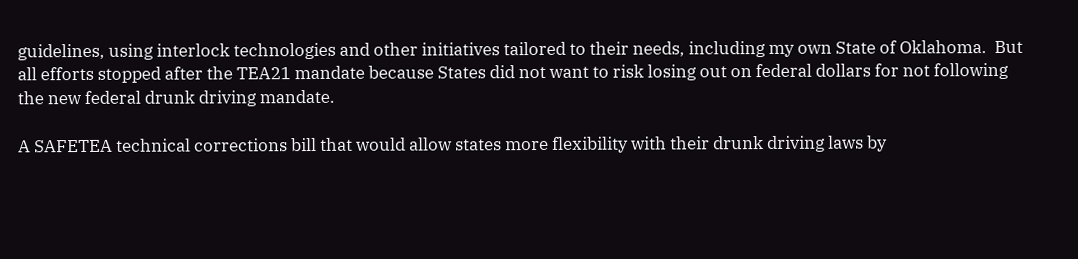guidelines, using interlock technologies and other initiatives tailored to their needs, including my own State of Oklahoma.  But all efforts stopped after the TEA21 mandate because States did not want to risk losing out on federal dollars for not following the new federal drunk driving mandate.

A SAFETEA technical corrections bill that would allow states more flexibility with their drunk driving laws by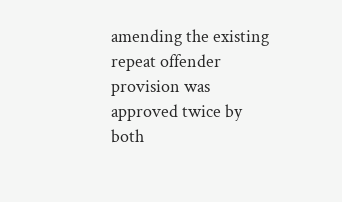amending the existing repeat offender provision was approved twice by both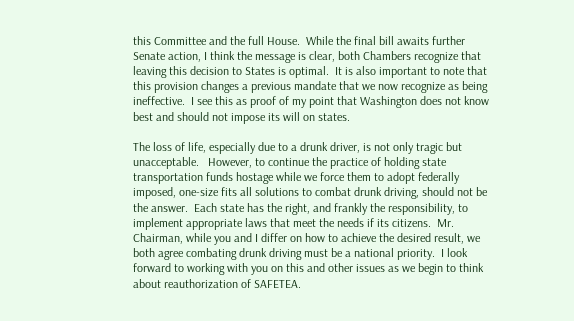this Committee and the full House.  While the final bill awaits further Senate action, I think the message is clear, both Chambers recognize that leaving this decision to States is optimal.  It is also important to note that this provision changes a previous mandate that we now recognize as being ineffective.  I see this as proof of my point that Washington does not know best and should not impose its will on states.

The loss of life, especially due to a drunk driver, is not only tragic but unacceptable.   However, to continue the practice of holding state transportation funds hostage while we force them to adopt federally imposed, one-size fits all solutions to combat drunk driving, should not be the answer.  Each state has the right, and frankly the responsibility, to implement appropriate laws that meet the needs if its citizens.  Mr. Chairman, while you and I differ on how to achieve the desired result, we both agree combating drunk driving must be a national priority.  I look forward to working with you on this and other issues as we begin to think about reauthorization of SAFETEA.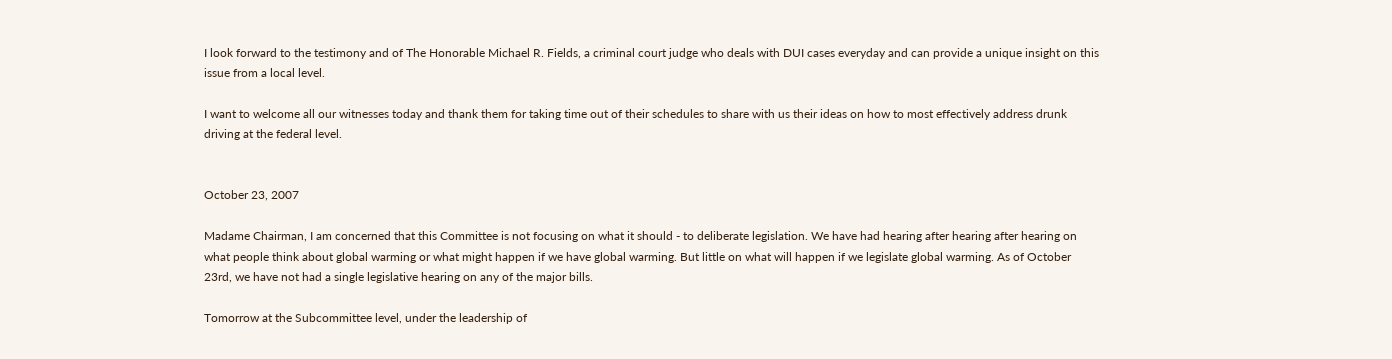I look forward to the testimony and of The Honorable Michael R. Fields, a criminal court judge who deals with DUI cases everyday and can provide a unique insight on this issue from a local level.

I want to welcome all our witnesses today and thank them for taking time out of their schedules to share with us their ideas on how to most effectively address drunk driving at the federal level.


October 23, 2007

Madame Chairman, I am concerned that this Committee is not focusing on what it should - to deliberate legislation. We have had hearing after hearing after hearing on what people think about global warming or what might happen if we have global warming. But little on what will happen if we legislate global warming. As of October 23rd, we have not had a single legislative hearing on any of the major bills.

Tomorrow at the Subcommittee level, under the leadership of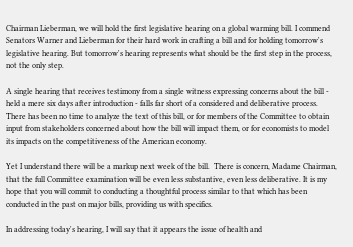Chairman Lieberman, we will hold the first legislative hearing on a global warming bill. I commend Senators Warner and Lieberman for their hard work in crafting a bill and for holding tomorrow's legislative hearing. But tomorrow's hearing represents what should be the first step in the process, not the only step.

A single hearing that receives testimony from a single witness expressing concerns about the bill - held a mere six days after introduction - falls far short of a considered and deliberative process. There has been no time to analyze the text of this bill, or for members of the Committee to obtain input from stakeholders concerned about how the bill will impact them, or for economists to model its impacts on the competitiveness of the American economy.

Yet I understand there will be a markup next week of the bill.  There is concern, Madame Chairman, that the full Committee examination will be even less substantive, even less deliberative. It is my hope that you will commit to conducting a thoughtful process similar to that which has been conducted in the past on major bills, providing us with specifics.

In addressing today's hearing, I will say that it appears the issue of health and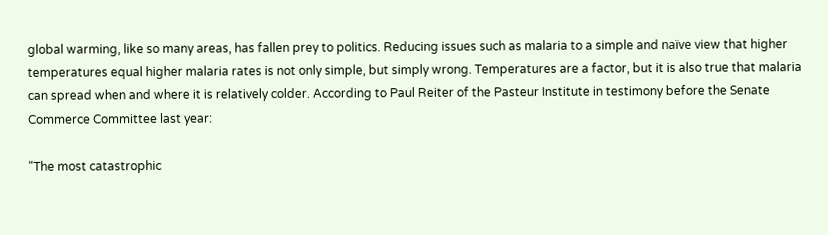global warming, like so many areas, has fallen prey to politics. Reducing issues such as malaria to a simple and naïve view that higher temperatures equal higher malaria rates is not only simple, but simply wrong. Temperatures are a factor, but it is also true that malaria can spread when and where it is relatively colder. According to Paul Reiter of the Pasteur Institute in testimony before the Senate Commerce Committee last year:

"The most catastrophic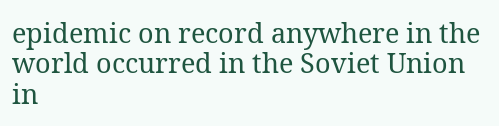epidemic on record anywhere in the world occurred in the Soviet Union in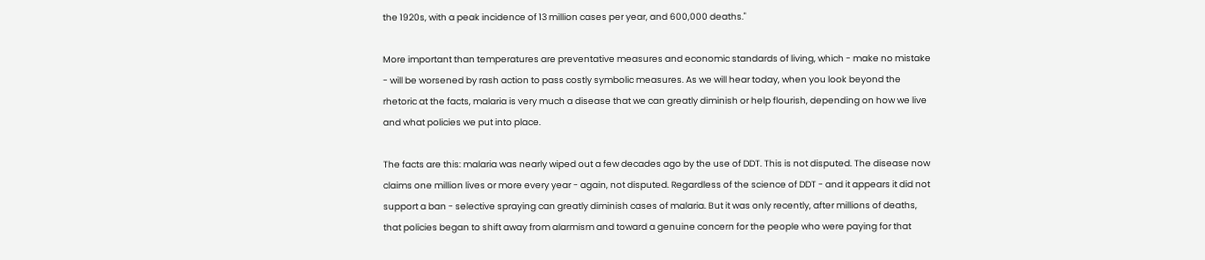the 1920s, with a peak incidence of 13 million cases per year, and 600,000 deaths."

More important than temperatures are preventative measures and economic standards of living, which - make no mistake - will be worsened by rash action to pass costly symbolic measures. As we will hear today, when you look beyond the rhetoric at the facts, malaria is very much a disease that we can greatly diminish or help flourish, depending on how we live and what policies we put into place.

The facts are this: malaria was nearly wiped out a few decades ago by the use of DDT. This is not disputed. The disease now claims one million lives or more every year - again, not disputed. Regardless of the science of DDT - and it appears it did not support a ban - selective spraying can greatly diminish cases of malaria. But it was only recently, after millions of deaths, that policies began to shift away from alarmism and toward a genuine concern for the people who were paying for that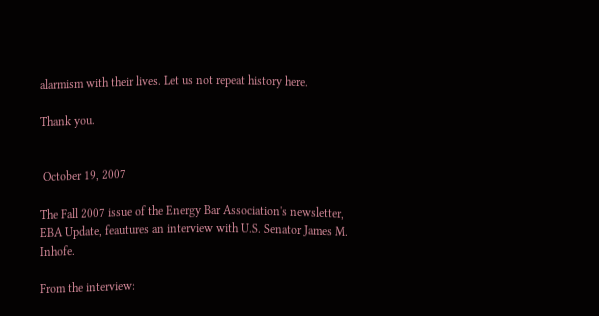alarmism with their lives. Let us not repeat history here.

Thank you.


 October 19, 2007

The Fall 2007 issue of the Energy Bar Association's newsletter, EBA Update, feautures an interview with U.S. Senator James M. Inhofe.

From the interview: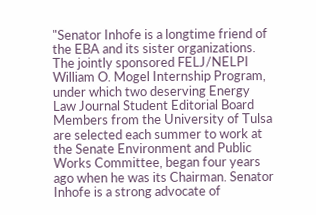"Senator Inhofe is a longtime friend of the EBA and its sister organizations. The jointly sponsored FELJ/NELPI William O. Mogel Internship Program, under which two deserving Energy Law Journal Student Editorial Board Members from the University of Tulsa are selected each summer to work at the Senate Environment and Public Works Committee, began four years ago when he was its Chairman. Senator Inhofe is a strong advocate of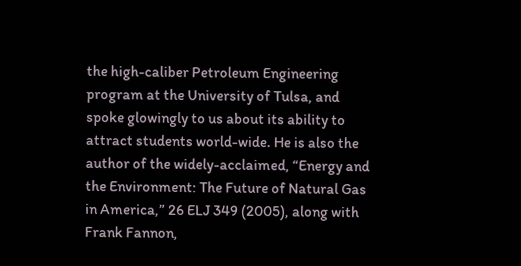the high-caliber Petroleum Engineering program at the University of Tulsa, and spoke glowingly to us about its ability to attract students world-wide. He is also the author of the widely-acclaimed, “Energy and the Environment: The Future of Natural Gas in America,” 26 ELJ 349 (2005), along with Frank Fannon,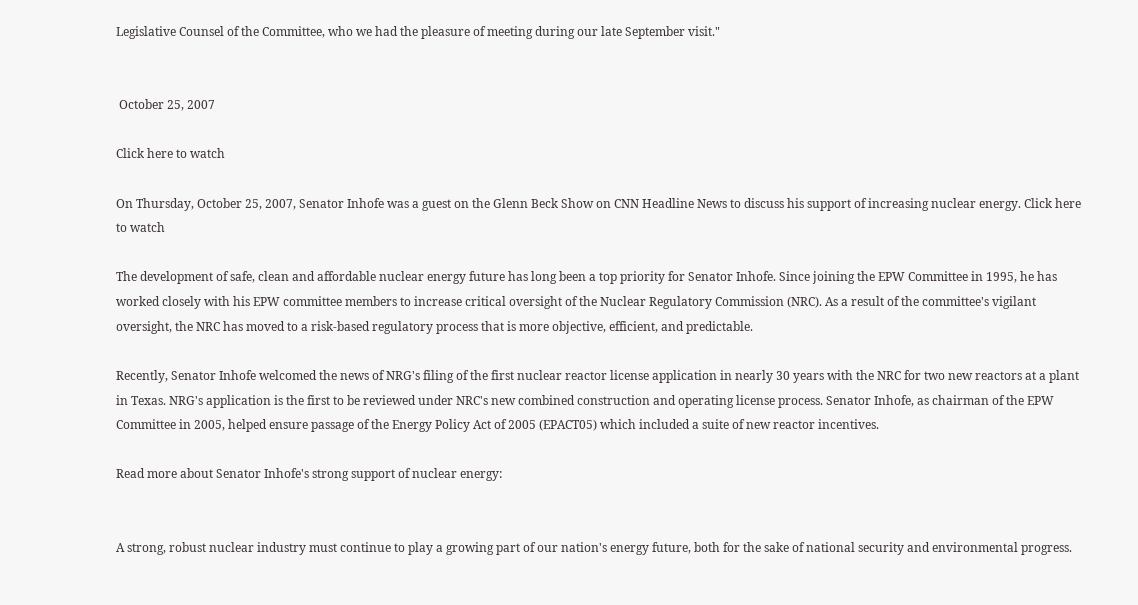Legislative Counsel of the Committee, who we had the pleasure of meeting during our late September visit."


 October 25, 2007

Click here to watch

On Thursday, October 25, 2007, Senator Inhofe was a guest on the Glenn Beck Show on CNN Headline News to discuss his support of increasing nuclear energy. Click here to watch

The development of safe, clean and affordable nuclear energy future has long been a top priority for Senator Inhofe. Since joining the EPW Committee in 1995, he has worked closely with his EPW committee members to increase critical oversight of the Nuclear Regulatory Commission (NRC). As a result of the committee's vigilant oversight, the NRC has moved to a risk-based regulatory process that is more objective, efficient, and predictable.

Recently, Senator Inhofe welcomed the news of NRG's filing of the first nuclear reactor license application in nearly 30 years with the NRC for two new reactors at a plant in Texas. NRG's application is the first to be reviewed under NRC's new combined construction and operating license process. Senator Inhofe, as chairman of the EPW Committee in 2005, helped ensure passage of the Energy Policy Act of 2005 (EPACT05) which included a suite of new reactor incentives.

Read more about Senator Inhofe's strong support of nuclear energy:


A strong, robust nuclear industry must continue to play a growing part of our nation's energy future, both for the sake of national security and environmental progress.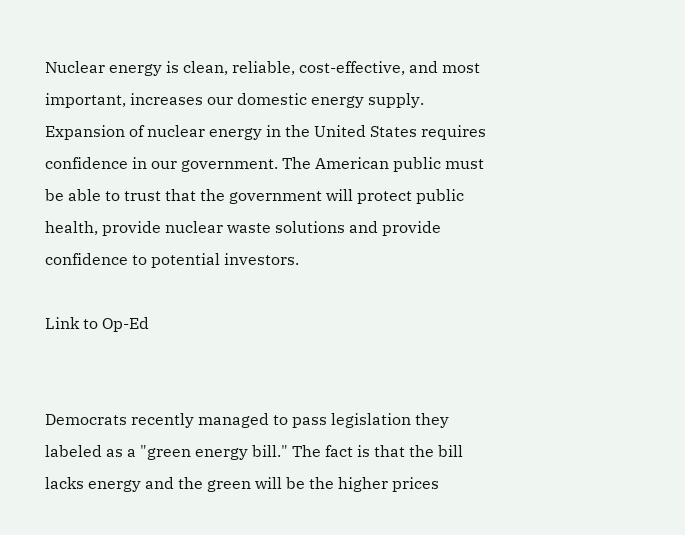Nuclear energy is clean, reliable, cost-effective, and most important, increases our domestic energy supply. Expansion of nuclear energy in the United States requires confidence in our government. The American public must be able to trust that the government will protect public health, provide nuclear waste solutions and provide confidence to potential investors.

Link to Op-Ed


Democrats recently managed to pass legislation they labeled as a "green energy bill." The fact is that the bill lacks energy and the green will be the higher prices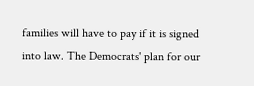families will have to pay if it is signed into law. The Democrats' plan for our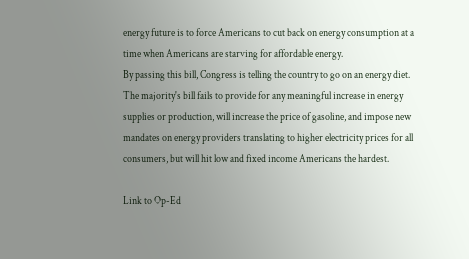energy future is to force Americans to cut back on energy consumption at a time when Americans are starving for affordable energy.
By passing this bill, Congress is telling the country to go on an energy diet. The majority's bill fails to provide for any meaningful increase in energy supplies or production, will increase the price of gasoline, and impose new mandates on energy providers translating to higher electricity prices for all consumers, but will hit low and fixed income Americans the hardest.

Link to Op-Ed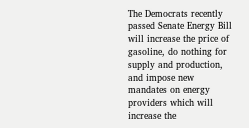The Democrats recently passed Senate Energy Bill will increase the price of gasoline, do nothing for supply and production, and impose new mandates on energy providers which will increase the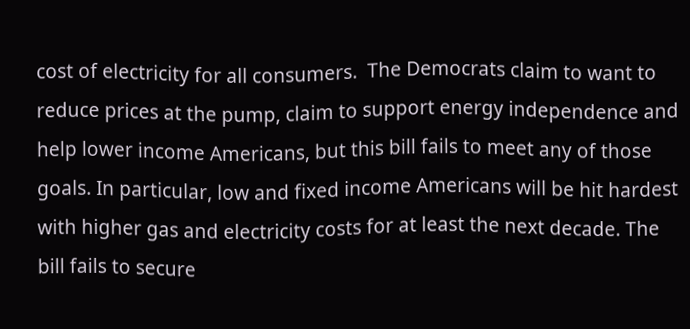cost of electricity for all consumers.  The Democrats claim to want to reduce prices at the pump, claim to support energy independence and help lower income Americans, but this bill fails to meet any of those goals. In particular, low and fixed income Americans will be hit hardest with higher gas and electricity costs for at least the next decade. The bill fails to secure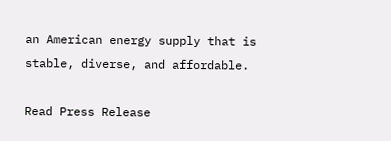an American energy supply that is stable, diverse, and affordable.

Read Press Release